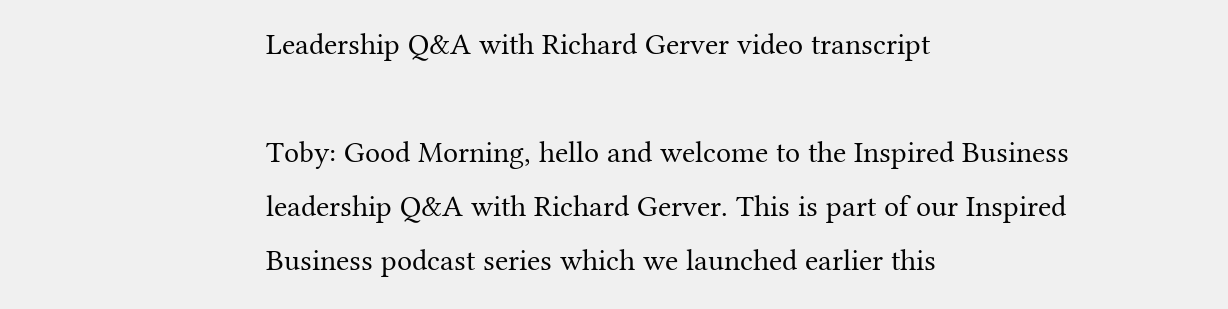Leadership Q&A with Richard Gerver video transcript

Toby: Good Morning, hello and welcome to the Inspired Business leadership Q&A with Richard Gerver. This is part of our Inspired Business podcast series which we launched earlier this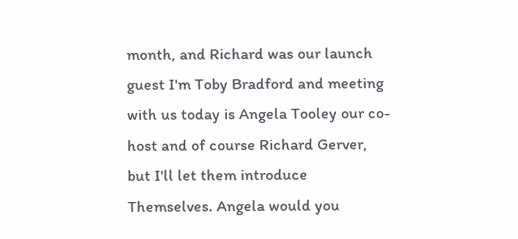month, and Richard was our launch guest I'm Toby Bradford and meeting with us today is Angela Tooley our co-host and of course Richard Gerver, but I'll let them introduce Themselves. Angela would you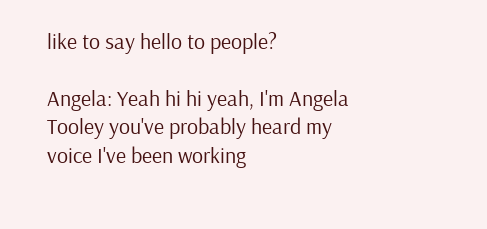like to say hello to people?

Angela: Yeah hi hi yeah, I'm Angela Tooley you've probably heard my voice I've been working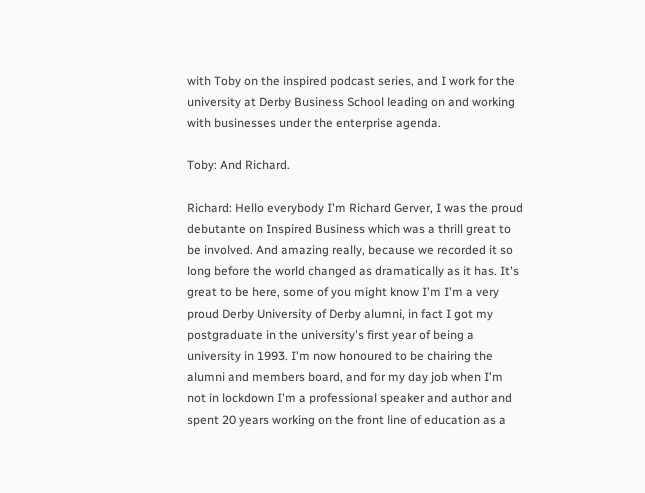with Toby on the inspired podcast series, and I work for the university at Derby Business School leading on and working with businesses under the enterprise agenda.

Toby: And Richard.

Richard: Hello everybody I'm Richard Gerver, I was the proud debutante on Inspired Business which was a thrill great to be involved. And amazing really, because we recorded it so long before the world changed as dramatically as it has. It's great to be here, some of you might know I'm I'm a very proud Derby University of Derby alumni, in fact I got my postgraduate in the university's first year of being a university in 1993. I'm now honoured to be chairing the alumni and members board, and for my day job when I'm not in lockdown I'm a professional speaker and author and spent 20 years working on the front line of education as a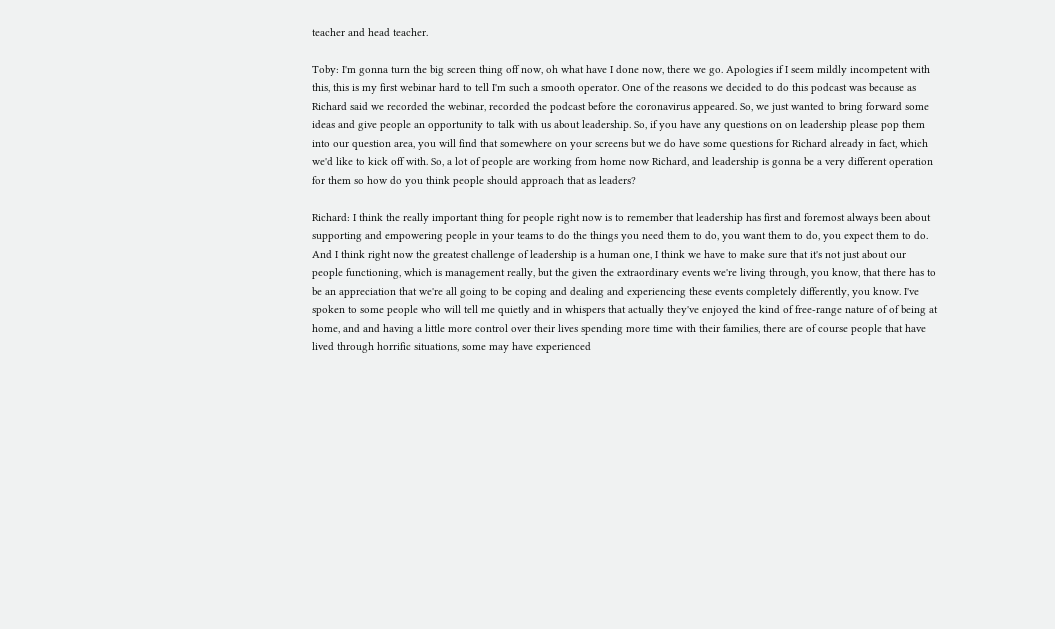teacher and head teacher.

Toby: I'm gonna turn the big screen thing off now, oh what have I done now, there we go. Apologies if I seem mildly incompetent with this, this is my first webinar hard to tell I'm such a smooth operator. One of the reasons we decided to do this podcast was because as Richard said we recorded the webinar, recorded the podcast before the coronavirus appeared. So, we just wanted to bring forward some ideas and give people an opportunity to talk with us about leadership. So, if you have any questions on on leadership please pop them into our question area, you will find that somewhere on your screens but we do have some questions for Richard already in fact, which we'd like to kick off with. So, a lot of people are working from home now Richard, and leadership is gonna be a very different operation for them so how do you think people should approach that as leaders?

Richard: I think the really important thing for people right now is to remember that leadership has first and foremost always been about supporting and empowering people in your teams to do the things you need them to do, you want them to do, you expect them to do. And I think right now the greatest challenge of leadership is a human one, I think we have to make sure that it's not just about our people functioning, which is management really, but the given the extraordinary events we're living through, you know, that there has to be an appreciation that we're all going to be coping and dealing and experiencing these events completely differently, you know. I've spoken to some people who will tell me quietly and in whispers that actually they've enjoyed the kind of free-range nature of of being at home, and and having a little more control over their lives spending more time with their families, there are of course people that have lived through horrific situations, some may have experienced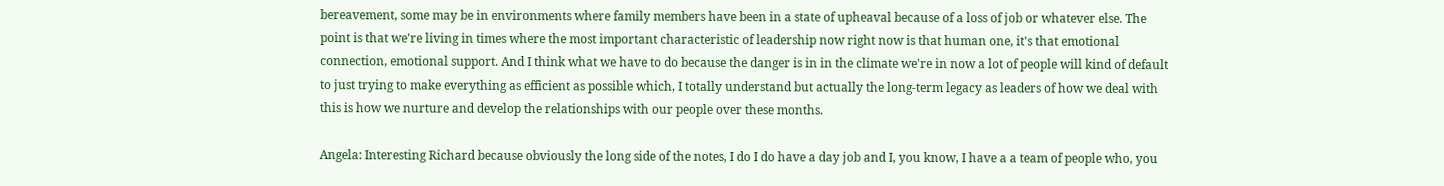bereavement, some may be in environments where family members have been in a state of upheaval because of a loss of job or whatever else. The point is that we're living in times where the most important characteristic of leadership now right now is that human one, it's that emotional connection, emotional support. And I think what we have to do because the danger is in in the climate we're in now a lot of people will kind of default to just trying to make everything as efficient as possible which, I totally understand but actually the long-term legacy as leaders of how we deal with this is how we nurture and develop the relationships with our people over these months.

Angela: Interesting Richard because obviously the long side of the notes, I do I do have a day job and I, you know, I have a a team of people who, you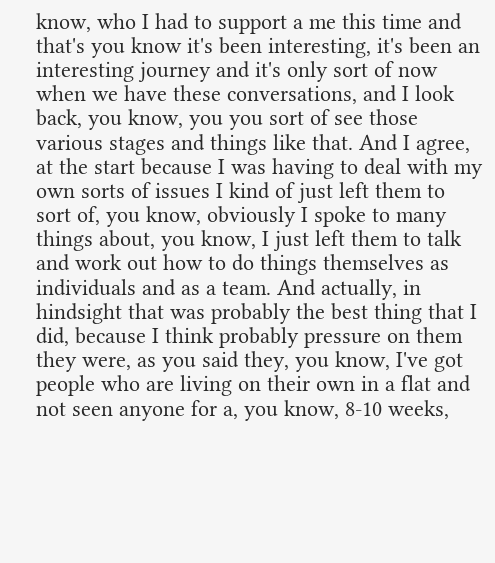know, who I had to support a me this time and that's you know it's been interesting, it's been an interesting journey and it's only sort of now when we have these conversations, and I look back, you know, you you sort of see those various stages and things like that. And I agree, at the start because I was having to deal with my own sorts of issues I kind of just left them to sort of, you know, obviously I spoke to many things about, you know, I just left them to talk and work out how to do things themselves as individuals and as a team. And actually, in hindsight that was probably the best thing that I did, because I think probably pressure on them they were, as you said they, you know, I've got people who are living on their own in a flat and not seen anyone for a, you know, 8-10 weeks,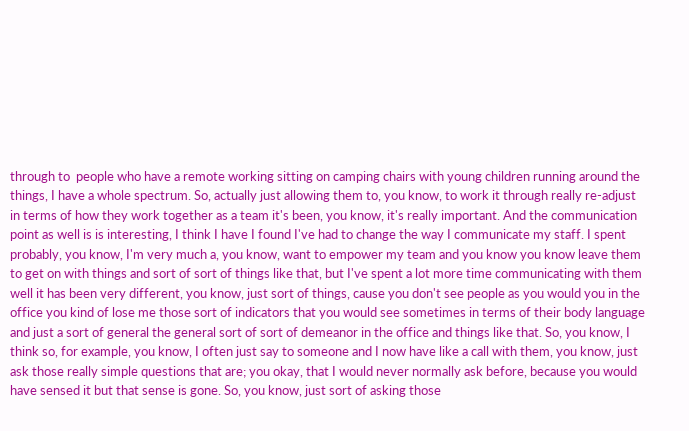through to  people who have a remote working sitting on camping chairs with young children running around the things, I have a whole spectrum. So, actually just allowing them to, you know, to work it through really re-adjust in terms of how they work together as a team it's been, you know, it's really important. And the communication point as well is is interesting, I think I have I found I've had to change the way I communicate my staff. I spent probably, you know, I'm very much a, you know, want to empower my team and you know you know leave them to get on with things and sort of sort of things like that, but I've spent a lot more time communicating with them well it has been very different, you know, just sort of things, cause you don't see people as you would you in the office you kind of lose me those sort of indicators that you would see sometimes in terms of their body language and just a sort of general the general sort of sort of demeanor in the office and things like that. So, you know, I think so, for example, you know, I often just say to someone and I now have like a call with them, you know, just ask those really simple questions that are; you okay, that I would never normally ask before, because you would have sensed it but that sense is gone. So, you know, just sort of asking those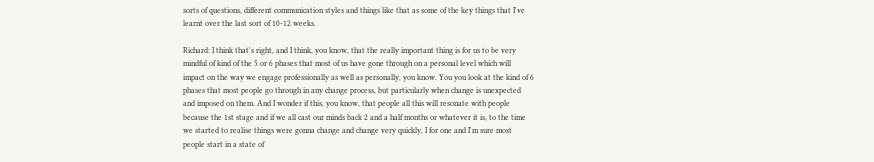sorts of questions, different communication styles and things like that as some of the key things that I've learnt over the last sort of 10-12 weeks.

Richard: I think that's right, and I think, you know, that the really important thing is for us to be very mindful of kind of the 5 or 6 phases that most of us have gone through on a personal level which will impact on the way we engage professionally as well as personally, you know. You you look at the kind of 6 phases that most people go through in any change process, but particularly when change is unexpected and imposed on them. And I wonder if this, you know, that people all this will resonate with people because the 1st stage and if we all cast our minds back 2 and a half months or whatever it is, to the time we started to realise things were gonna change and change very quickly, I for one and I'm sure most people start in a state of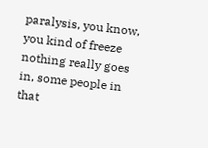paralysis, you know, you kind of freeze nothing really goes in, some people in that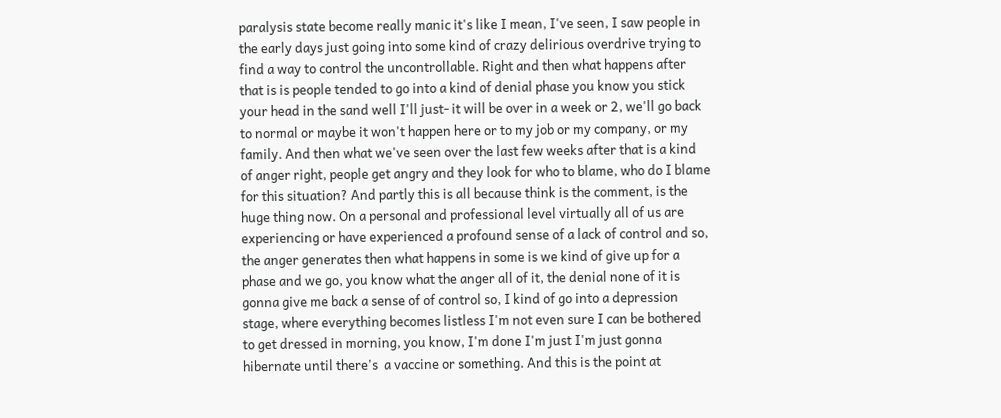paralysis state become really manic it's like I mean, I've seen, I saw people in the early days just going into some kind of crazy delirious overdrive trying to find a way to control the uncontrollable. Right and then what happens after that is is people tended to go into a kind of denial phase you know you stick your head in the sand well I'll just- it will be over in a week or 2, we'll go back to normal or maybe it won't happen here or to my job or my company, or my family. And then what we've seen over the last few weeks after that is a kind of anger right, people get angry and they look for who to blame, who do I blame for this situation? And partly this is all because think is the comment, is the huge thing now. On a personal and professional level virtually all of us are experiencing or have experienced a profound sense of a lack of control and so, the anger generates then what happens in some is we kind of give up for a phase and we go, you know what the anger all of it, the denial none of it is gonna give me back a sense of of control so, I kind of go into a depression stage, where everything becomes listless I'm not even sure I can be bothered to get dressed in morning, you know, I'm done I'm just I'm just gonna hibernate until there's  a vaccine or something. And this is the point at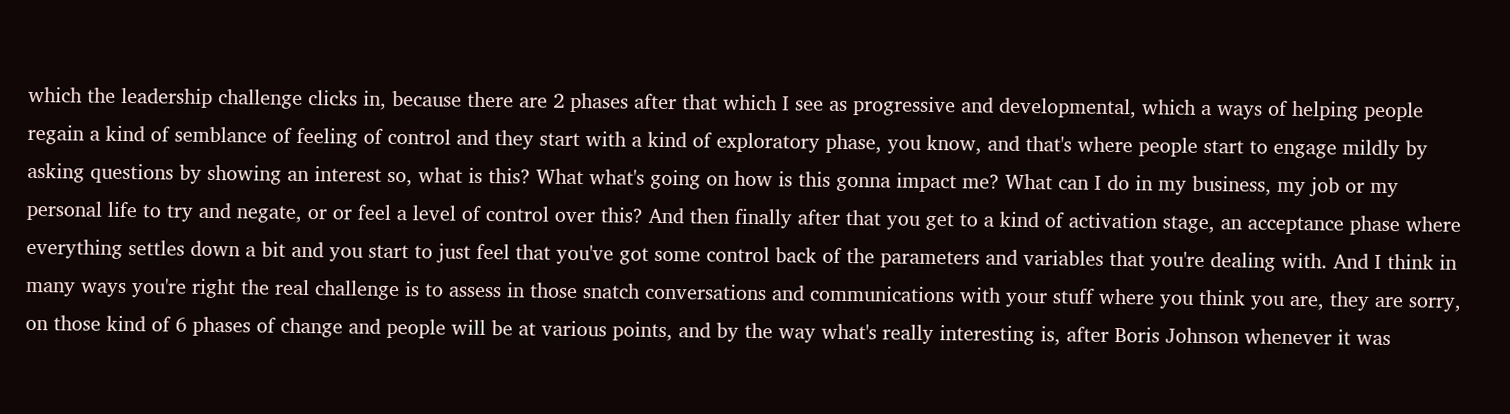which the leadership challenge clicks in, because there are 2 phases after that which I see as progressive and developmental, which a ways of helping people regain a kind of semblance of feeling of control and they start with a kind of exploratory phase, you know, and that's where people start to engage mildly by asking questions by showing an interest so, what is this? What what's going on how is this gonna impact me? What can I do in my business, my job or my personal life to try and negate, or or feel a level of control over this? And then finally after that you get to a kind of activation stage, an acceptance phase where everything settles down a bit and you start to just feel that you've got some control back of the parameters and variables that you're dealing with. And I think in many ways you're right the real challenge is to assess in those snatch conversations and communications with your stuff where you think you are, they are sorry, on those kind of 6 phases of change and people will be at various points, and by the way what's really interesting is, after Boris Johnson whenever it was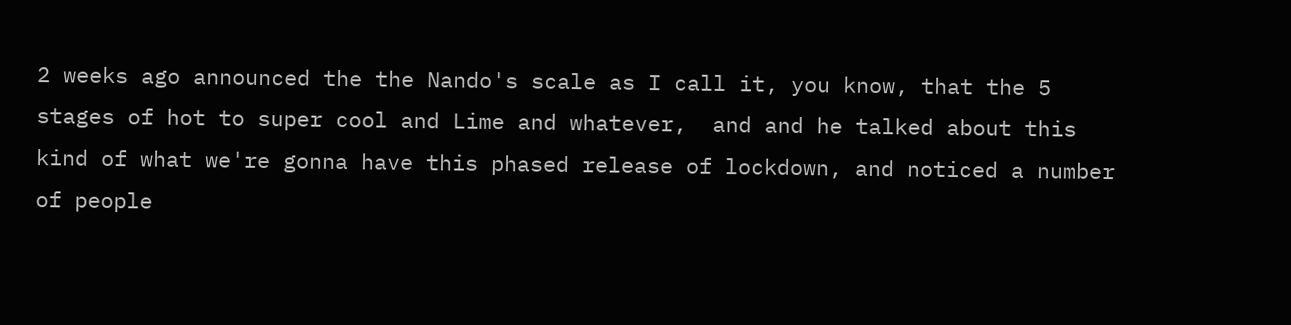2 weeks ago announced the the Nando's scale as I call it, you know, that the 5 stages of hot to super cool and Lime and whatever,  and and he talked about this kind of what we're gonna have this phased release of lockdown, and noticed a number of people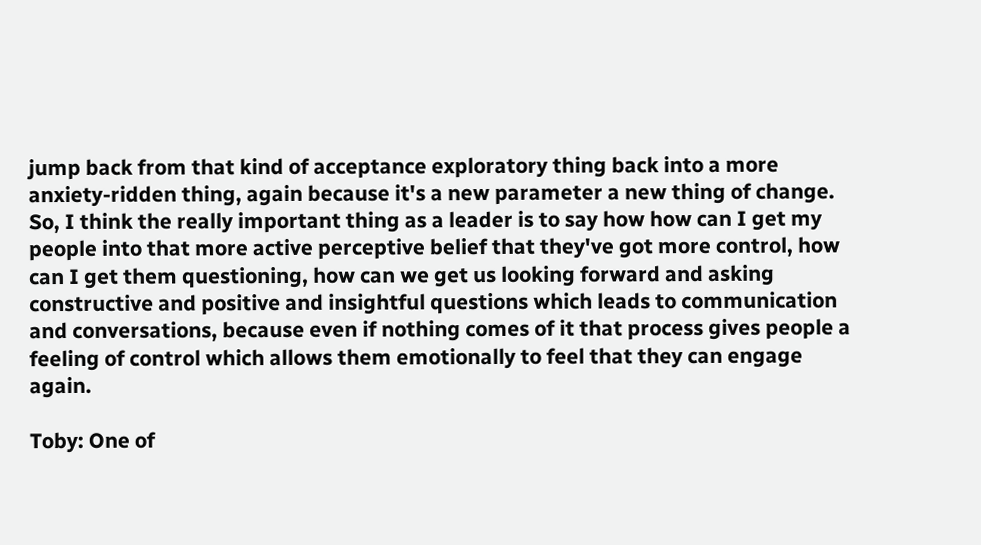jump back from that kind of acceptance exploratory thing back into a more anxiety-ridden thing, again because it's a new parameter a new thing of change. So, I think the really important thing as a leader is to say how how can I get my people into that more active perceptive belief that they've got more control, how can I get them questioning, how can we get us looking forward and asking constructive and positive and insightful questions which leads to communication and conversations, because even if nothing comes of it that process gives people a feeling of control which allows them emotionally to feel that they can engage again.

Toby: One of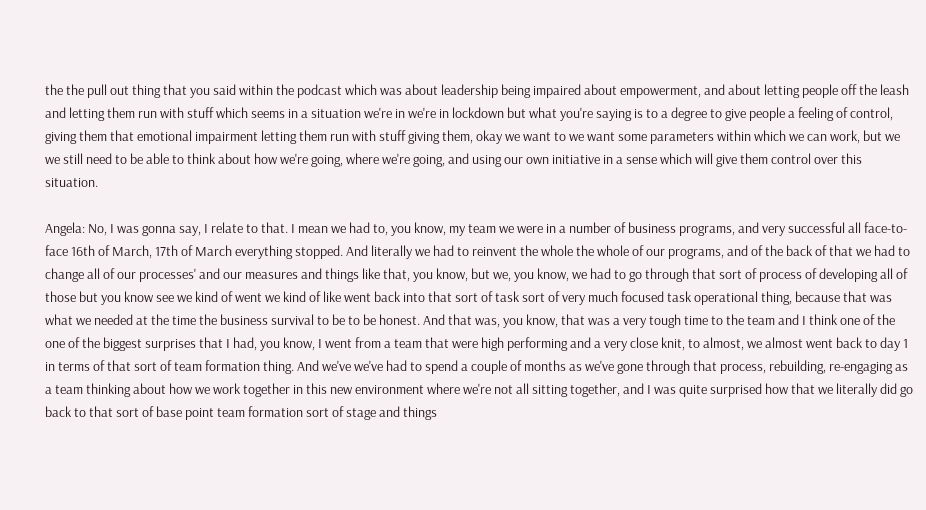the the pull out thing that you said within the podcast which was about leadership being impaired about empowerment, and about letting people off the leash and letting them run with stuff which seems in a situation we're in we're in lockdown but what you're saying is to a degree to give people a feeling of control, giving them that emotional impairment letting them run with stuff giving them, okay we want to we want some parameters within which we can work, but we we still need to be able to think about how we're going, where we're going, and using our own initiative in a sense which will give them control over this situation.

Angela: No, I was gonna say, I relate to that. I mean we had to, you know, my team we were in a number of business programs, and very successful all face-to-face 16th of March, 17th of March everything stopped. And literally we had to reinvent the whole the whole of our programs, and of the back of that we had to change all of our processes' and our measures and things like that, you know, but we, you know, we had to go through that sort of process of developing all of those but you know see we kind of went we kind of like went back into that sort of task sort of very much focused task operational thing, because that was what we needed at the time the business survival to be to be honest. And that was, you know, that was a very tough time to the team and I think one of the one of the biggest surprises that I had, you know, I went from a team that were high performing and a very close knit, to almost, we almost went back to day 1 in terms of that sort of team formation thing. And we've we've had to spend a couple of months as we've gone through that process, rebuilding, re-engaging as a team thinking about how we work together in this new environment where we're not all sitting together, and I was quite surprised how that we literally did go back to that sort of base point team formation sort of stage and things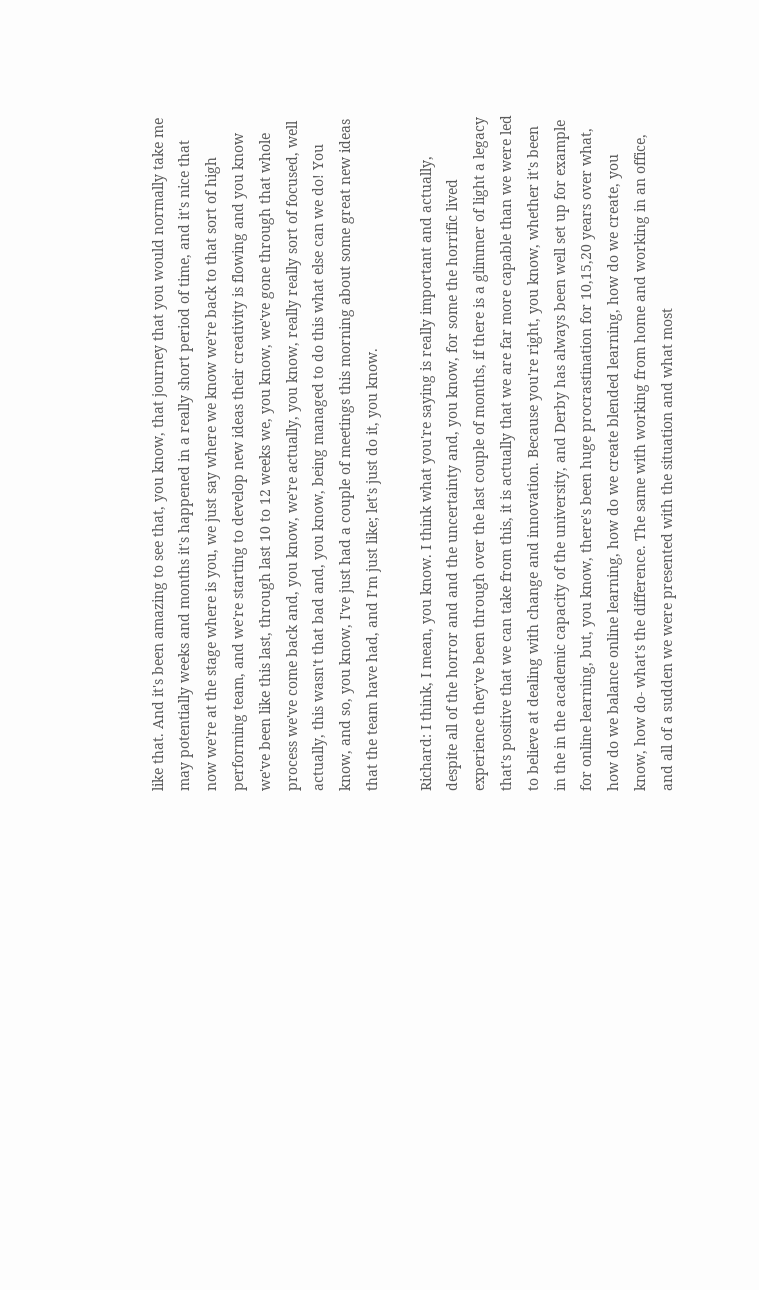like that. And it's been amazing to see that, you know, that journey that you would normally take me may potentially weeks and months it's happened in a really short period of time, and it's nice that now we're at the stage where is you, we just say where we know we're back to that sort of high performing team, and we're starting to develop new ideas their creativity is flowing and you know we've been like this last, through last 10 to 12 weeks we, you know, we've gone through that whole process we've come back and, you know, we're actually, you know, really really sort of focused, well actually, this wasn't that bad and, you know, being managed to do this what else can we do! You know, and so, you know, I've just had a couple of meetings this morning about some great new ideas that the team have had, and I’m just like; let's just do it, you know.

Richard: I think, I mean, you know. I think what you're saying is really important and actually, despite all of the horror and and the uncertainty and, you know, for some the horrific lived experience they've been through over the last couple of months, if there is a glimmer of light a legacy that's positive that we can take from this, it is actually that we are far more capable than we were led to believe at dealing with change and innovation. Because you're right, you know, whether it's been in the in the academic capacity of the university, and Derby has always been well set up for example for online learning, but, you know, there's been huge procrastination for 10,15,20 years over what, how do we balance online learning, how do we create blended learning, how do we create, you know, how do- what's the difference. The same with working from home and working in an office, and all of a sudden we were presented with the situation and what most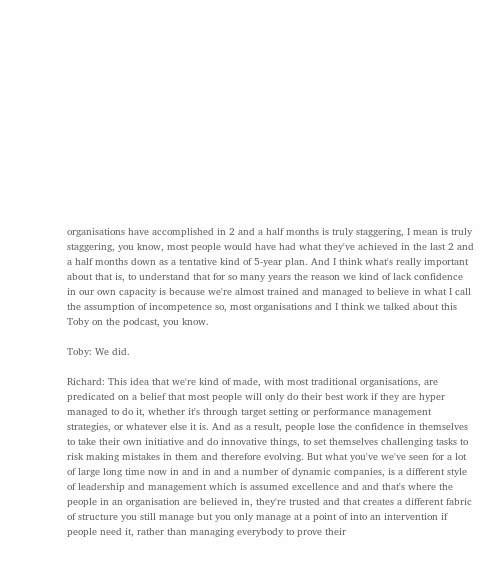organisations have accomplished in 2 and a half months is truly staggering, I mean is truly staggering, you know, most people would have had what they've achieved in the last 2 and a half months down as a tentative kind of 5-year plan. And I think what's really important about that is, to understand that for so many years the reason we kind of lack confidence in our own capacity is because we're almost trained and managed to believe in what I call the assumption of incompetence so, most organisations and I think we talked about this Toby on the podcast, you know.

Toby: We did.

Richard: This idea that we're kind of made, with most traditional organisations, are predicated on a belief that most people will only do their best work if they are hyper managed to do it, whether it's through target setting or performance management strategies, or whatever else it is. And as a result, people lose the confidence in themselves to take their own initiative and do innovative things, to set themselves challenging tasks to risk making mistakes in them and therefore evolving. But what you've we've seen for a lot of large long time now in and in and a number of dynamic companies, is a different style of leadership and management which is assumed excellence and and that's where the people in an organisation are believed in, they're trusted and that creates a different fabric of structure you still manage but you only manage at a point of into an intervention if people need it, rather than managing everybody to prove their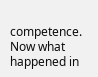competence. Now what happened in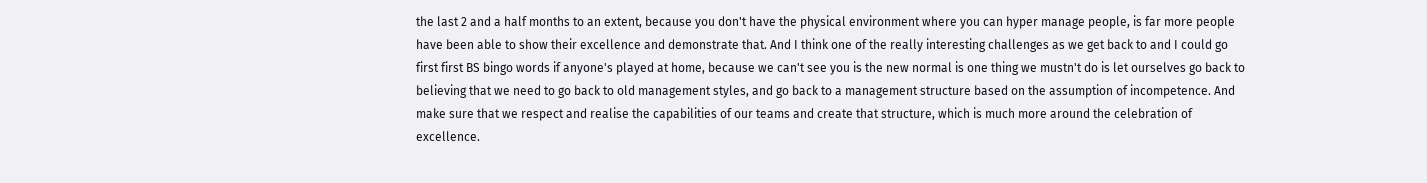the last 2 and a half months to an extent, because you don't have the physical environment where you can hyper manage people, is far more people have been able to show their excellence and demonstrate that. And I think one of the really interesting challenges as we get back to and I could go first first BS bingo words if anyone's played at home, because we can't see you is the new normal is one thing we mustn't do is let ourselves go back to believing that we need to go back to old management styles, and go back to a management structure based on the assumption of incompetence. And make sure that we respect and realise the capabilities of our teams and create that structure, which is much more around the celebration of excellence.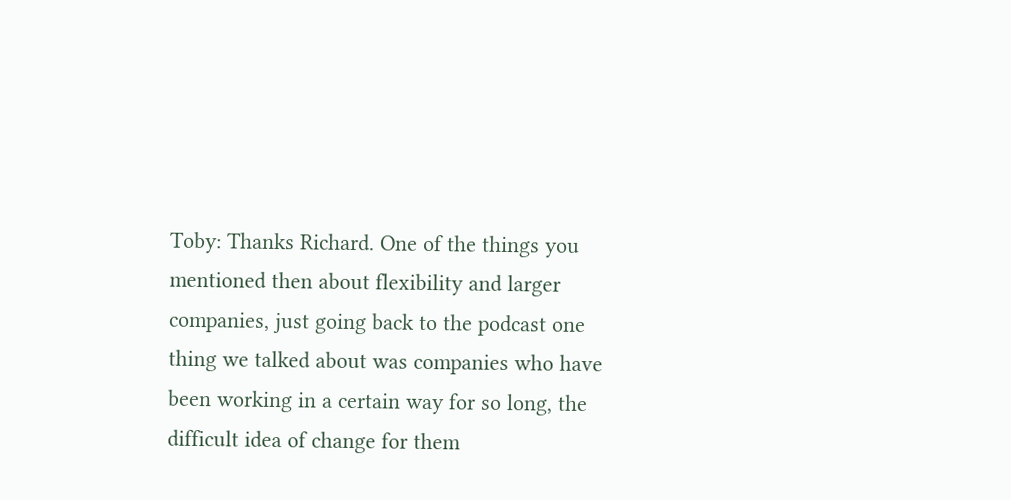Toby: Thanks Richard. One of the things you mentioned then about flexibility and larger companies, just going back to the podcast one thing we talked about was companies who have been working in a certain way for so long, the difficult idea of change for them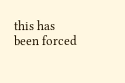this has been forced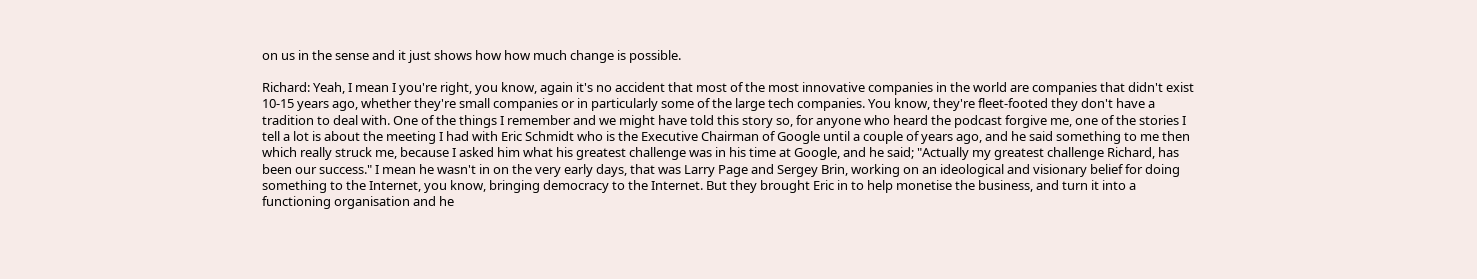on us in the sense and it just shows how how much change is possible.

Richard: Yeah, I mean I you're right, you know, again it's no accident that most of the most innovative companies in the world are companies that didn't exist 10-15 years ago, whether they're small companies or in particularly some of the large tech companies. You know, they're fleet-footed they don't have a tradition to deal with. One of the things I remember and we might have told this story so, for anyone who heard the podcast forgive me, one of the stories I tell a lot is about the meeting I had with Eric Schmidt who is the Executive Chairman of Google until a couple of years ago, and he said something to me then which really struck me, because I asked him what his greatest challenge was in his time at Google, and he said; "Actually my greatest challenge Richard, has been our success." I mean he wasn't in on the very early days, that was Larry Page and Sergey Brin, working on an ideological and visionary belief for doing something to the Internet, you know, bringing democracy to the Internet. But they brought Eric in to help monetise the business, and turn it into a functioning organisation and he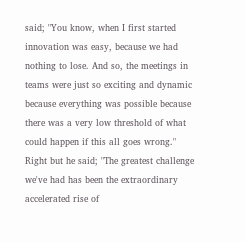said; "You know, when I first started innovation was easy, because we had nothing to lose. And so, the meetings in teams were just so exciting and dynamic because everything was possible because there was a very low threshold of what could happen if this all goes wrong." Right but he said; "The greatest challenge we've had has been the extraordinary accelerated rise of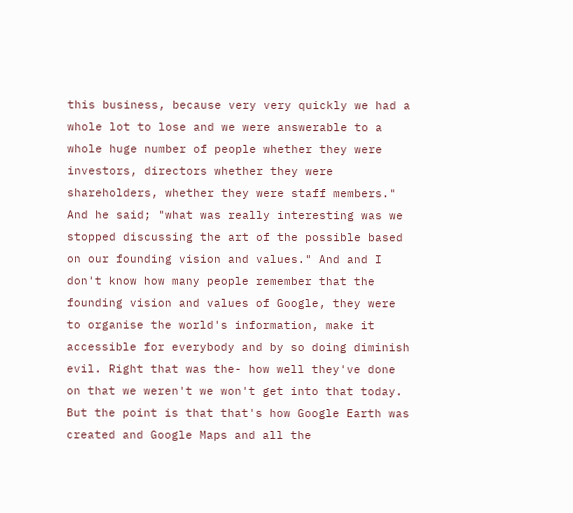this business, because very very quickly we had a whole lot to lose and we were answerable to a whole huge number of people whether they were investors, directors whether they were shareholders, whether they were staff members." And he said; "what was really interesting was we stopped discussing the art of the possible based on our founding vision and values." And and I don't know how many people remember that the founding vision and values of Google, they were to organise the world's information, make it accessible for everybody and by so doing diminish evil. Right that was the- how well they've done on that we weren't we won't get into that today. But the point is that that's how Google Earth was created and Google Maps and all the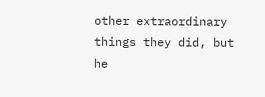other extraordinary things they did, but he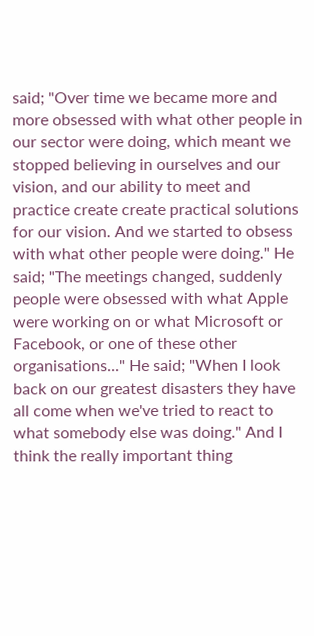said; "Over time we became more and more obsessed with what other people in our sector were doing, which meant we stopped believing in ourselves and our vision, and our ability to meet and practice create create practical solutions for our vision. And we started to obsess with what other people were doing." He said; "The meetings changed, suddenly people were obsessed with what Apple were working on or what Microsoft or Facebook, or one of these other organisations..." He said; "When I look back on our greatest disasters they have all come when we've tried to react to what somebody else was doing." And I think the really important thing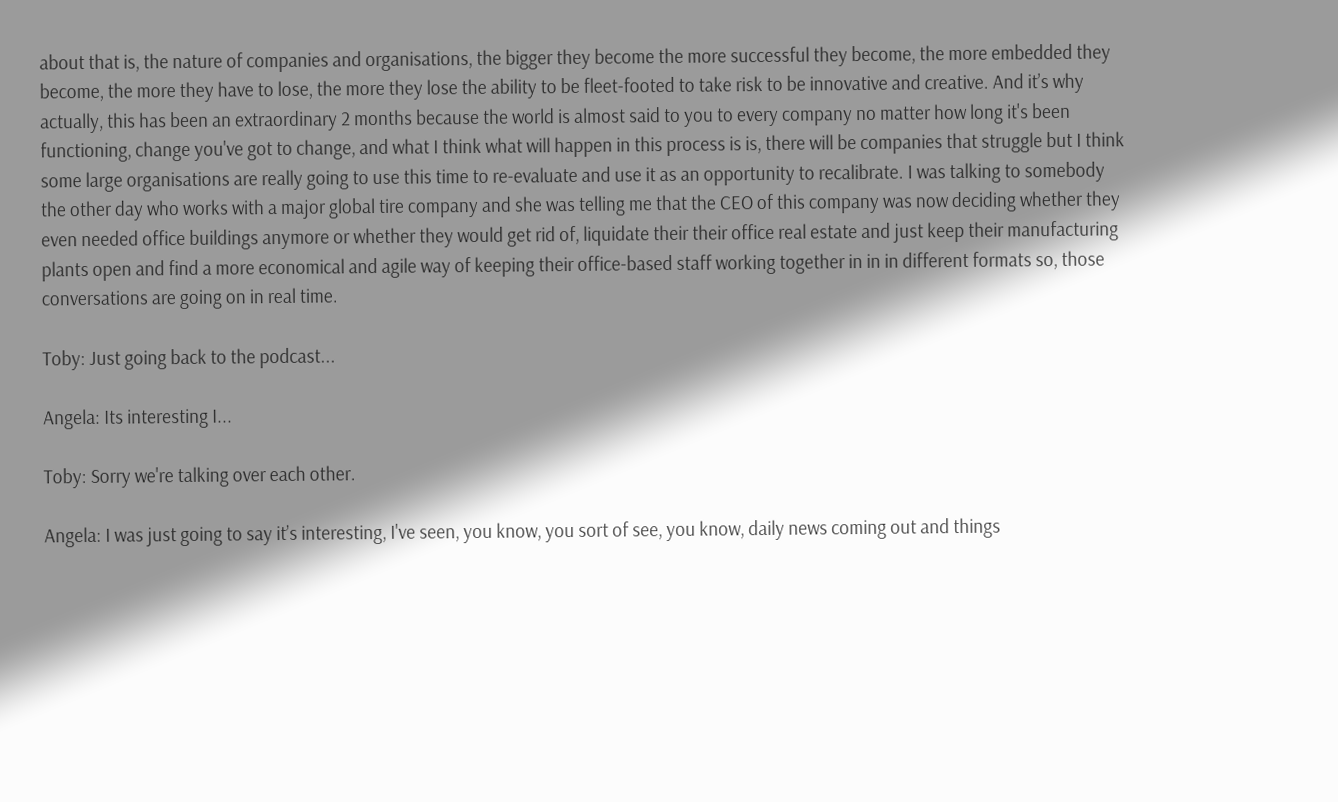about that is, the nature of companies and organisations, the bigger they become the more successful they become, the more embedded they become, the more they have to lose, the more they lose the ability to be fleet-footed to take risk to be innovative and creative. And it’s why actually, this has been an extraordinary 2 months because the world is almost said to you to every company no matter how long it's been functioning, change you've got to change, and what I think what will happen in this process is is, there will be companies that struggle but I think some large organisations are really going to use this time to re-evaluate and use it as an opportunity to recalibrate. I was talking to somebody the other day who works with a major global tire company and she was telling me that the CEO of this company was now deciding whether they even needed office buildings anymore or whether they would get rid of, liquidate their their office real estate and just keep their manufacturing plants open and find a more economical and agile way of keeping their office-based staff working together in in in different formats so, those conversations are going on in real time.

Toby: Just going back to the podcast...

Angela: Its interesting I...

Toby: Sorry we're talking over each other.

Angela: I was just going to say it’s interesting, I've seen, you know, you sort of see, you know, daily news coming out and things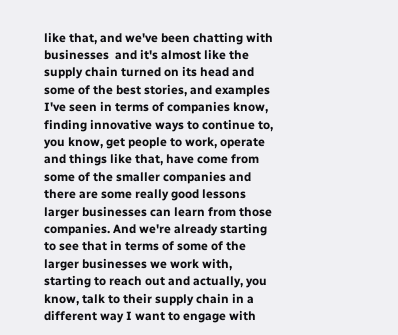like that, and we've been chatting with businesses  and it's almost like the supply chain turned on its head and some of the best stories, and examples I've seen in terms of companies know, finding innovative ways to continue to, you know, get people to work, operate and things like that, have come from some of the smaller companies and there are some really good lessons larger businesses can learn from those companies. And we're already starting to see that in terms of some of the larger businesses we work with, starting to reach out and actually, you know, talk to their supply chain in a different way I want to engage with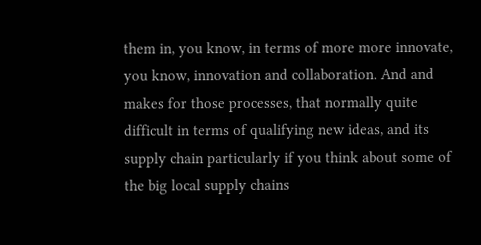them in, you know, in terms of more more innovate, you know, innovation and collaboration. And and makes for those processes, that normally quite difficult in terms of qualifying new ideas, and its supply chain particularly if you think about some of the big local supply chains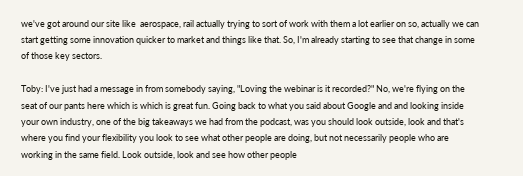we've got around our site like  aerospace, rail actually trying to sort of work with them a lot earlier on so, actually we can start getting some innovation quicker to market and things like that. So, I'm already starting to see that change in some of those key sectors.

Toby: I've just had a message in from somebody saying, "Loving the webinar is it recorded?" No, we're flying on the seat of our pants here which is which is great fun. Going back to what you said about Google and and looking inside your own industry, one of the big takeaways we had from the podcast, was you should look outside, look and that's where you find your flexibility you look to see what other people are doing, but not necessarily people who are working in the same field. Look outside, look and see how other people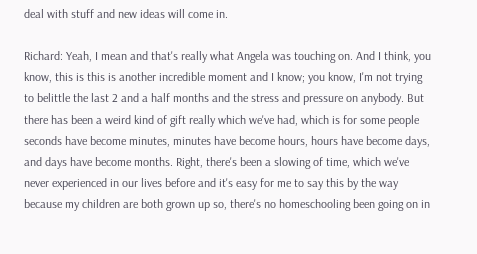deal with stuff and new ideas will come in.

Richard: Yeah, I mean and that's really what Angela was touching on. And I think, you know, this is this is another incredible moment and I know; you know, I'm not trying to belittle the last 2 and a half months and the stress and pressure on anybody. But there has been a weird kind of gift really which we've had, which is for some people seconds have become minutes, minutes have become hours, hours have become days, and days have become months. Right, there's been a slowing of time, which we've never experienced in our lives before and it's easy for me to say this by the way because my children are both grown up so, there's no homeschooling been going on in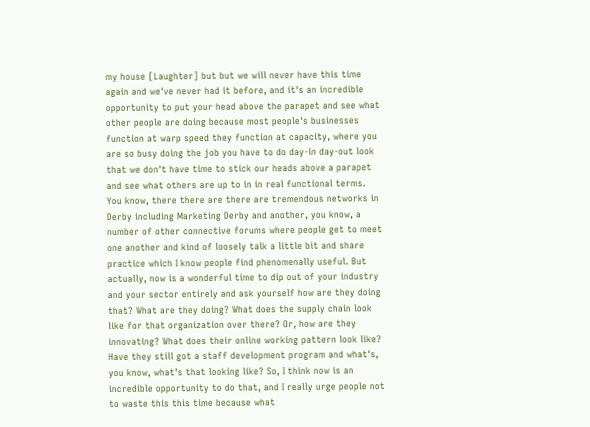my house [Laughter] but but we will never have this time again and we've never had it before, and it's an incredible opportunity to put your head above the parapet and see what other people are doing because most people's businesses function at warp speed they function at capacity, where you are so busy doing the job you have to do day-in day-out look that we don't have time to stick our heads above a parapet and see what others are up to in in real functional terms. You know, there there are there are tremendous networks in Derby including Marketing Derby and another, you know, a number of other connective forums where people get to meet one another and kind of loosely talk a little bit and share practice which I know people find phenomenally useful. But actually, now is a wonderful time to dip out of your industry and your sector entirely and ask yourself how are they doing that? What are they doing? What does the supply chain look like for that organization over there? Or, how are they innovating? What does their online working pattern look like? Have they still got a staff development program and what's, you know, what's that looking like? So, I think now is an incredible opportunity to do that, and I really urge people not to waste this this time because what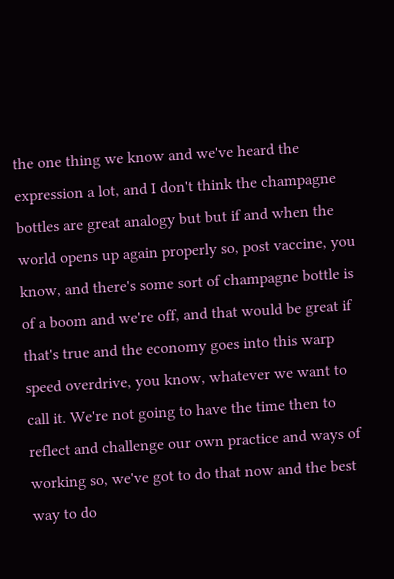the one thing we know and we've heard the expression a lot, and I don't think the champagne bottles are great analogy but but if and when the world opens up again properly so, post vaccine, you know, and there's some sort of champagne bottle is of a boom and we're off, and that would be great if that's true and the economy goes into this warp speed overdrive, you know, whatever we want to call it. We're not going to have the time then to reflect and challenge our own practice and ways of working so, we've got to do that now and the best way to do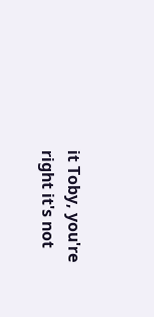it Toby, you're right it's not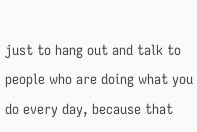just to hang out and talk to people who are doing what you do every day, because that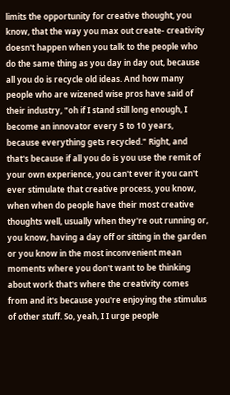limits the opportunity for creative thought, you know, that the way you max out create- creativity doesn't happen when you talk to the people who do the same thing as you day in day out, because all you do is recycle old ideas. And how many people who are wizened wise pros have said of their industry, "oh if I stand still long enough, I become an innovator every 5 to 10 years, because everything gets recycled." Right, and that's because if all you do is you use the remit of your own experience, you can't ever it you can't ever stimulate that creative process, you know, when when do people have their most creative thoughts well, usually when they're out running or, you know, having a day off or sitting in the garden or you know in the most inconvenient mean moments where you don't want to be thinking about work that's where the creativity comes from and it's because you're enjoying the stimulus of other stuff. So, yeah, I I urge people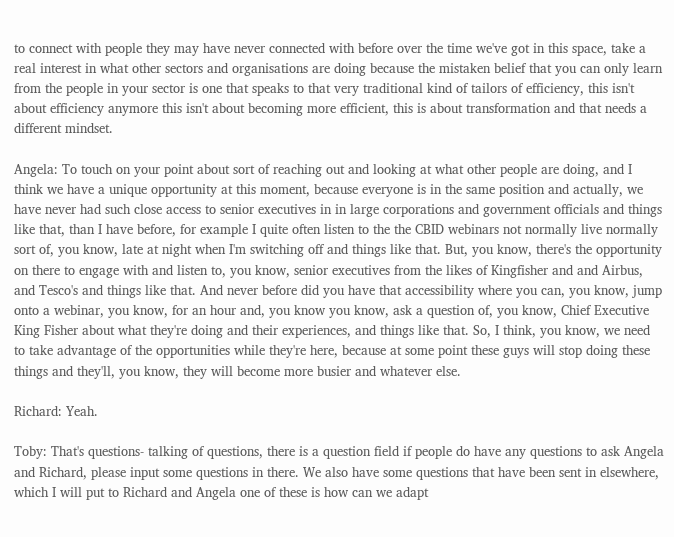to connect with people they may have never connected with before over the time we've got in this space, take a real interest in what other sectors and organisations are doing because the mistaken belief that you can only learn from the people in your sector is one that speaks to that very traditional kind of tailors of efficiency, this isn't about efficiency anymore this isn't about becoming more efficient, this is about transformation and that needs a different mindset.

Angela: To touch on your point about sort of reaching out and looking at what other people are doing, and I think we have a unique opportunity at this moment, because everyone is in the same position and actually, we have never had such close access to senior executives in in large corporations and government officials and things like that, than I have before, for example I quite often listen to the the CBID webinars not normally live normally sort of, you know, late at night when I'm switching off and things like that. But, you know, there's the opportunity on there to engage with and listen to, you know, senior executives from the likes of Kingfisher and and Airbus, and Tesco's and things like that. And never before did you have that accessibility where you can, you know, jump onto a webinar, you know, for an hour and, you know you know, ask a question of, you know, Chief Executive King Fisher about what they're doing and their experiences, and things like that. So, I think, you know, we need to take advantage of the opportunities while they're here, because at some point these guys will stop doing these things and they'll, you know, they will become more busier and whatever else.

Richard: Yeah.

Toby: That's questions- talking of questions, there is a question field if people do have any questions to ask Angela and Richard, please input some questions in there. We also have some questions that have been sent in elsewhere, which I will put to Richard and Angela one of these is how can we adapt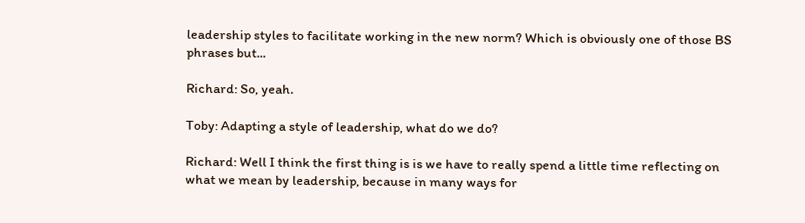leadership styles to facilitate working in the new norm? Which is obviously one of those BS phrases but...

Richard: So, yeah.

Toby: Adapting a style of leadership, what do we do?

Richard: Well I think the first thing is is we have to really spend a little time reflecting on what we mean by leadership, because in many ways for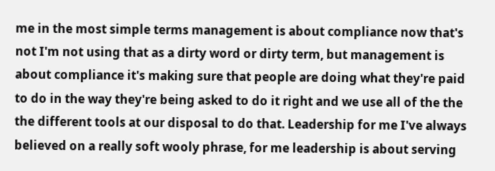me in the most simple terms management is about compliance now that's not I'm not using that as a dirty word or dirty term, but management is about compliance it's making sure that people are doing what they're paid to do in the way they're being asked to do it right and we use all of the the the different tools at our disposal to do that. Leadership for me I've always believed on a really soft wooly phrase, for me leadership is about serving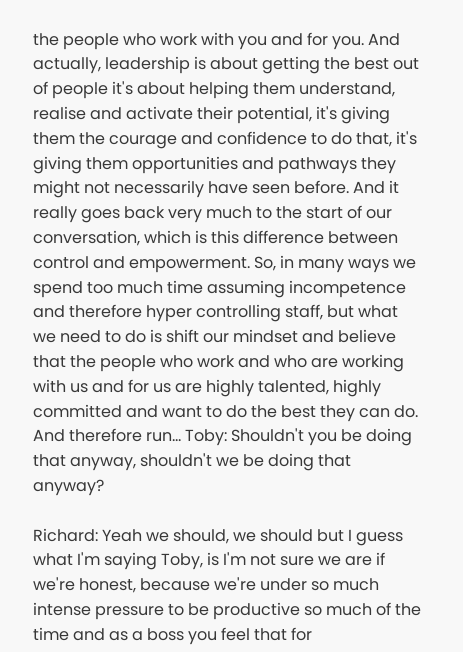the people who work with you and for you. And actually, leadership is about getting the best out of people it's about helping them understand, realise and activate their potential, it's giving them the courage and confidence to do that, it's giving them opportunities and pathways they might not necessarily have seen before. And it really goes back very much to the start of our conversation, which is this difference between control and empowerment. So, in many ways we spend too much time assuming incompetence and therefore hyper controlling staff, but what we need to do is shift our mindset and believe that the people who work and who are working with us and for us are highly talented, highly committed and want to do the best they can do. And therefore run... Toby: Shouldn't you be doing that anyway, shouldn't we be doing that anyway?

Richard: Yeah we should, we should but I guess what I'm saying Toby, is I'm not sure we are if we're honest, because we're under so much intense pressure to be productive so much of the time and as a boss you feel that for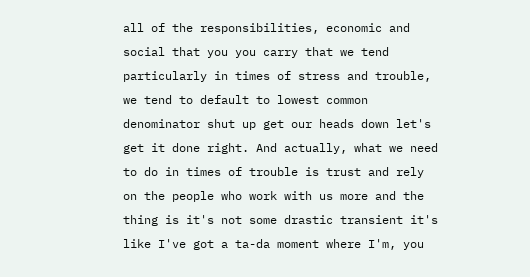all of the responsibilities, economic and social that you you carry that we tend particularly in times of stress and trouble, we tend to default to lowest common denominator shut up get our heads down let's get it done right. And actually, what we need to do in times of trouble is trust and rely on the people who work with us more and the thing is it's not some drastic transient it's like I've got a ta-da moment where I'm, you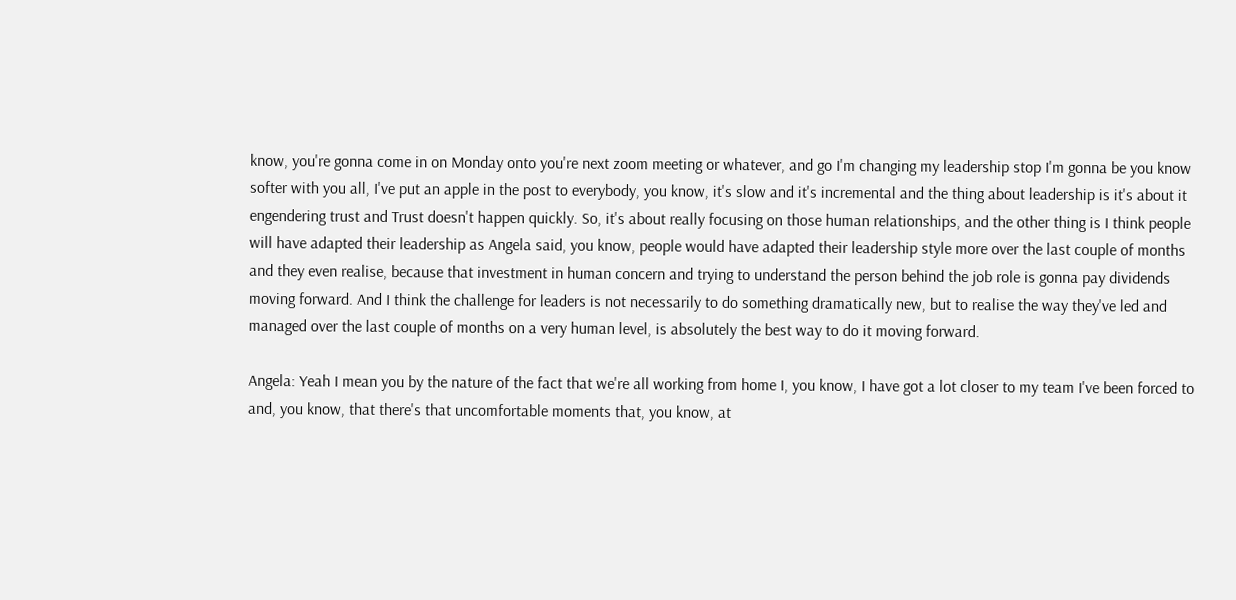know, you're gonna come in on Monday onto you're next zoom meeting or whatever, and go I'm changing my leadership stop I'm gonna be you know softer with you all, I've put an apple in the post to everybody, you know, it's slow and it's incremental and the thing about leadership is it's about it engendering trust and Trust doesn't happen quickly. So, it's about really focusing on those human relationships, and the other thing is I think people will have adapted their leadership as Angela said, you know, people would have adapted their leadership style more over the last couple of months and they even realise, because that investment in human concern and trying to understand the person behind the job role is gonna pay dividends moving forward. And I think the challenge for leaders is not necessarily to do something dramatically new, but to realise the way they've led and managed over the last couple of months on a very human level, is absolutely the best way to do it moving forward.

Angela: Yeah I mean you by the nature of the fact that we're all working from home I, you know, I have got a lot closer to my team I've been forced to and, you know, that there's that uncomfortable moments that, you know, at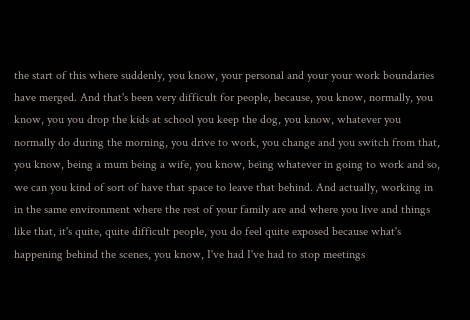the start of this where suddenly, you know, your personal and your your work boundaries have merged. And that's been very difficult for people, because, you know, normally, you know, you you drop the kids at school you keep the dog, you know, whatever you normally do during the morning, you drive to work, you change and you switch from that, you know, being a mum being a wife, you know, being whatever in going to work and so, we can you kind of sort of have that space to leave that behind. And actually, working in in the same environment where the rest of your family are and where you live and things like that, it's quite, quite difficult people, you do feel quite exposed because what's happening behind the scenes, you know, I've had I've had to stop meetings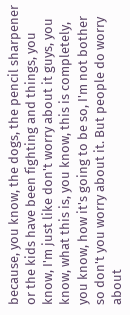because, you know, the dogs, the pencil sharpener or the kids have been fighting and things, you know, I'm just like don't worry about it guys, you know, what this is, you know, this is completely, you know, how it's going to be so, I'm not bother so don't you worry about it. But people do worry about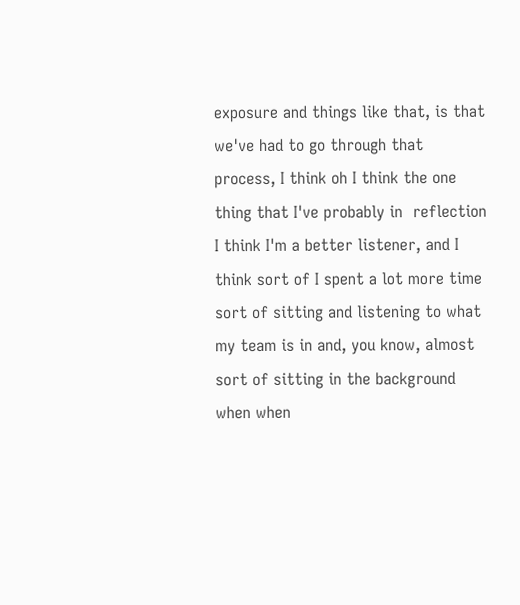exposure and things like that, is that we've had to go through that process, I think oh I think the one thing that I've probably in  reflection I think I'm a better listener, and I think sort of I spent a lot more time sort of sitting and listening to what my team is in and, you know, almost sort of sitting in the background when when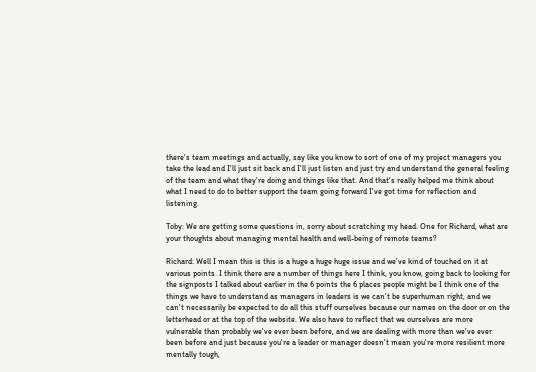there's team meetings and actually, say like you know to sort of one of my project managers you take the lead and I'll just sit back and I'll just listen and just try and understand the general feeling of the team and what they're doing and things like that. And that's really helped me think about what I need to do to better support the team going forward I've got time for reflection and listening.

Toby: We are getting some questions in, sorry about scratching my head. One for Richard, what are your thoughts about managing mental health and well-being of remote teams?

Richard: Well I mean this is this is a huge a huge huge issue and we've kind of touched on it at various points. I think there are a number of things here I think, you know, going back to looking for the signposts I talked about earlier in the 6 points the 6 places people might be I think one of the things we have to understand as managers in leaders is we can't be superhuman right, and we can't necessarily be expected to do all this stuff ourselves because our names on the door or on the letterhead or at the top of the website. We also have to reflect that we ourselves are more vulnerable than probably we've ever been before, and we are dealing with more than we've ever been before and just because you're a leader or manager doesn't mean you're more resilient more mentally tough,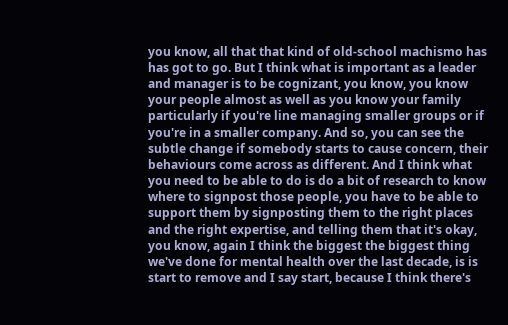you know, all that that kind of old-school machismo has has got to go. But I think what is important as a leader and manager is to be cognizant, you know, you know your people almost as well as you know your family particularly if you're line managing smaller groups or if you're in a smaller company. And so, you can see the subtle change if somebody starts to cause concern, their behaviours come across as different. And I think what you need to be able to do is do a bit of research to know where to signpost those people, you have to be able to support them by signposting them to the right places and the right expertise, and telling them that it's okay, you know, again I think the biggest the biggest thing we've done for mental health over the last decade, is is start to remove and I say start, because I think there's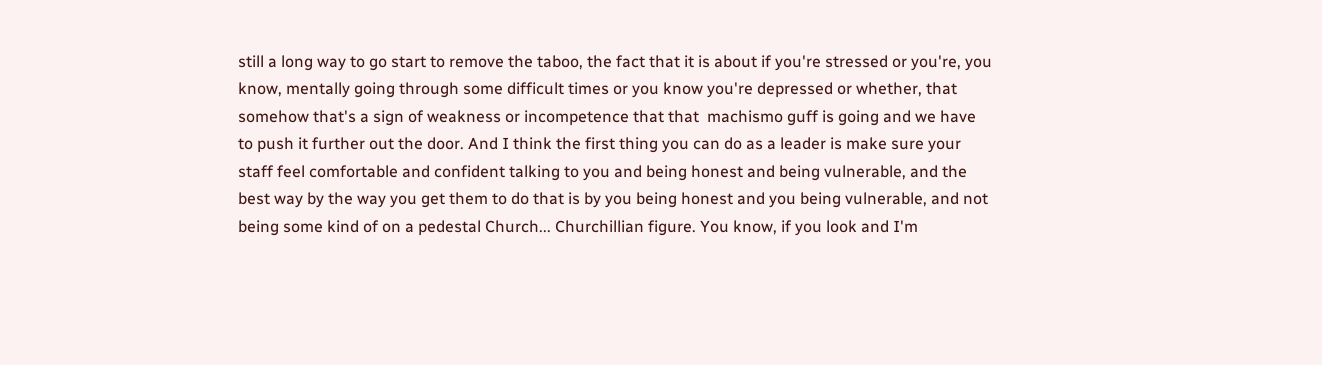still a long way to go start to remove the taboo, the fact that it is about if you're stressed or you're, you know, mentally going through some difficult times or you know you're depressed or whether, that somehow that's a sign of weakness or incompetence that that  machismo guff is going and we have to push it further out the door. And I think the first thing you can do as a leader is make sure your staff feel comfortable and confident talking to you and being honest and being vulnerable, and the best way by the way you get them to do that is by you being honest and you being vulnerable, and not being some kind of on a pedestal Church... Churchillian figure. You know, if you look and I'm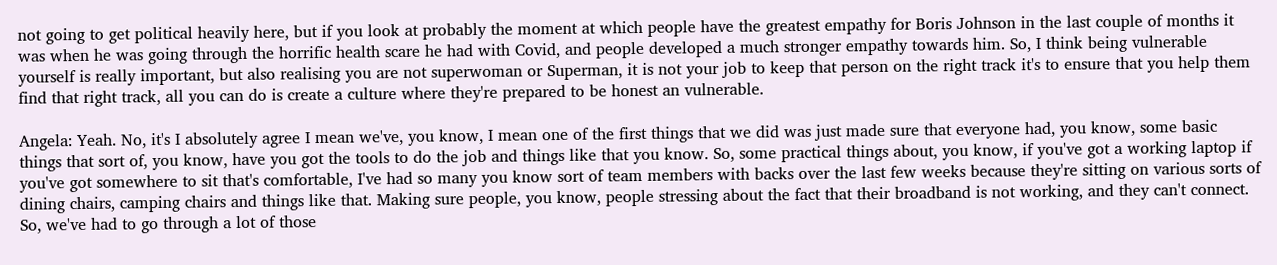not going to get political heavily here, but if you look at probably the moment at which people have the greatest empathy for Boris Johnson in the last couple of months it was when he was going through the horrific health scare he had with Covid, and people developed a much stronger empathy towards him. So, I think being vulnerable yourself is really important, but also realising you are not superwoman or Superman, it is not your job to keep that person on the right track it's to ensure that you help them find that right track, all you can do is create a culture where they're prepared to be honest an vulnerable.

Angela: Yeah. No, it's I absolutely agree I mean we've, you know, I mean one of the first things that we did was just made sure that everyone had, you know, some basic things that sort of, you know, have you got the tools to do the job and things like that you know. So, some practical things about, you know, if you've got a working laptop if you've got somewhere to sit that's comfortable, I've had so many you know sort of team members with backs over the last few weeks because they're sitting on various sorts of dining chairs, camping chairs and things like that. Making sure people, you know, people stressing about the fact that their broadband is not working, and they can't connect. So, we've had to go through a lot of those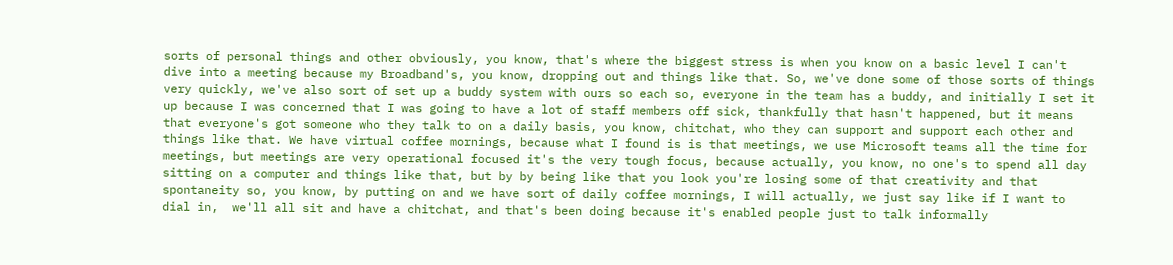sorts of personal things and other obviously, you know, that's where the biggest stress is when you know on a basic level I can't dive into a meeting because my Broadband's, you know, dropping out and things like that. So, we've done some of those sorts of things very quickly, we've also sort of set up a buddy system with ours so each so, everyone in the team has a buddy, and initially I set it up because I was concerned that I was going to have a lot of staff members off sick, thankfully that hasn't happened, but it means that everyone's got someone who they talk to on a daily basis, you know, chitchat, who they can support and support each other and things like that. We have virtual coffee mornings, because what I found is is that meetings, we use Microsoft teams all the time for meetings, but meetings are very operational focused it's the very tough focus, because actually, you know, no one's to spend all day sitting on a computer and things like that, but by by being like that you look you're losing some of that creativity and that spontaneity so, you know, by putting on and we have sort of daily coffee mornings, I will actually, we just say like if I want to dial in,  we'll all sit and have a chitchat, and that's been doing because it's enabled people just to talk informally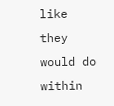like they would do within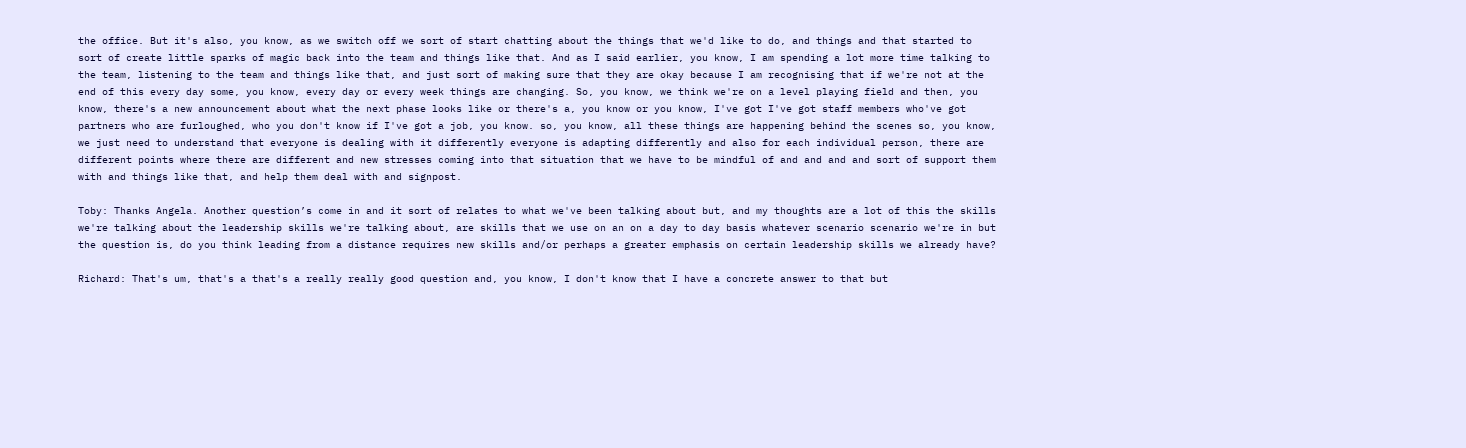the office. But it's also, you know, as we switch off we sort of start chatting about the things that we'd like to do, and things and that started to sort of create little sparks of magic back into the team and things like that. And as I said earlier, you know, I am spending a lot more time talking to the team, listening to the team and things like that, and just sort of making sure that they are okay because I am recognising that if we're not at the end of this every day some, you know, every day or every week things are changing. So, you know, we think we're on a level playing field and then, you know, there's a new announcement about what the next phase looks like or there's a, you know or you know, I've got I've got staff members who've got partners who are furloughed, who you don't know if I've got a job, you know. so, you know, all these things are happening behind the scenes so, you know, we just need to understand that everyone is dealing with it differently everyone is adapting differently and also for each individual person, there are different points where there are different and new stresses coming into that situation that we have to be mindful of and and and and sort of support them with and things like that, and help them deal with and signpost.

Toby: Thanks Angela. Another question’s come in and it sort of relates to what we've been talking about but, and my thoughts are a lot of this the skills we're talking about the leadership skills we're talking about, are skills that we use on an on a day to day basis whatever scenario scenario we're in but the question is, do you think leading from a distance requires new skills and/or perhaps a greater emphasis on certain leadership skills we already have?

Richard: That's um, that's a that's a really really good question and, you know, I don't know that I have a concrete answer to that but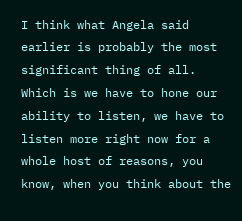I think what Angela said earlier is probably the most significant thing of all. Which is we have to hone our ability to listen, we have to listen more right now for a whole host of reasons, you know, when you think about the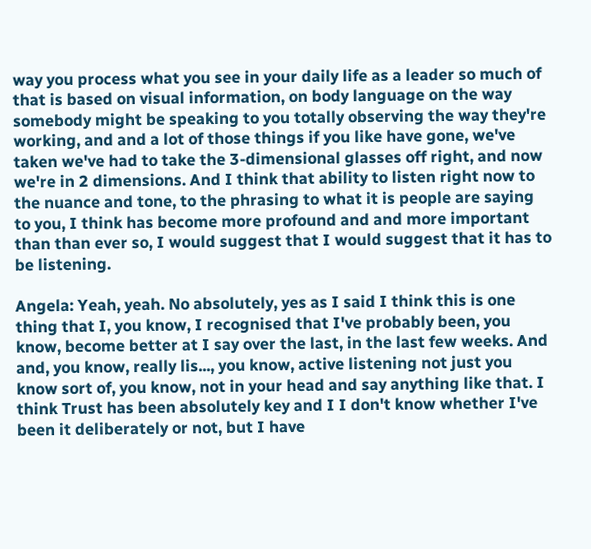way you process what you see in your daily life as a leader so much of that is based on visual information, on body language on the way somebody might be speaking to you totally observing the way they're working, and and a lot of those things if you like have gone, we've taken we've had to take the 3-dimensional glasses off right, and now we're in 2 dimensions. And I think that ability to listen right now to the nuance and tone, to the phrasing to what it is people are saying to you, I think has become more profound and and more important than than ever so, I would suggest that I would suggest that it has to be listening.

Angela: Yeah, yeah. No absolutely, yes as I said I think this is one thing that I, you know, I recognised that I've probably been, you know, become better at I say over the last, in the last few weeks. And and, you know, really lis..., you know, active listening not just you know sort of, you know, not in your head and say anything like that. I think Trust has been absolutely key and I I don't know whether I've been it deliberately or not, but I have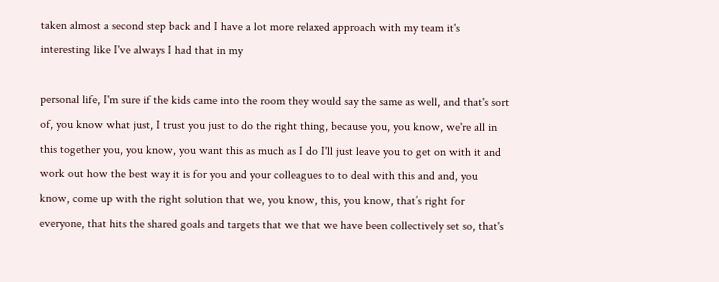taken almost a second step back and I have a lot more relaxed approach with my team it's interesting like I've always I had that in my

personal life, I'm sure if the kids came into the room they would say the same as well, and that's sort of, you know what just, I trust you just to do the right thing, because you, you know, we're all in this together you, you know, you want this as much as I do I'll just leave you to get on with it and work out how the best way it is for you and your colleagues to to deal with this and and, you know, come up with the right solution that we, you know, this, you know, that’s right for everyone, that hits the shared goals and targets that we that we have been collectively set so, that's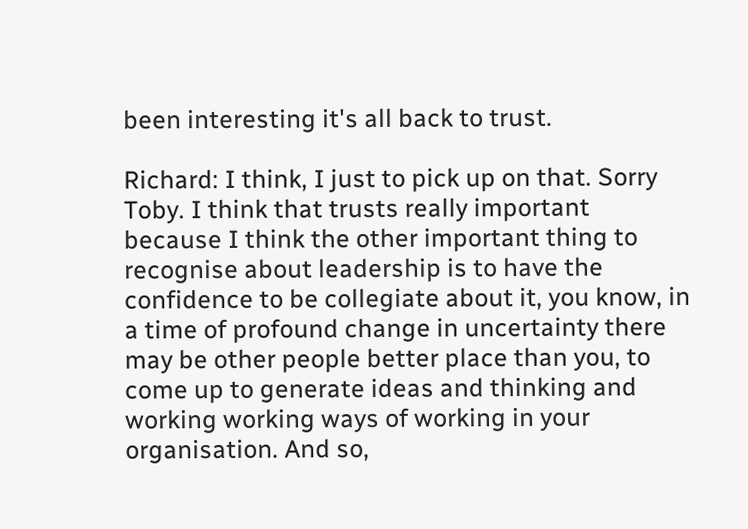been interesting it's all back to trust.

Richard: I think, I just to pick up on that. Sorry Toby. I think that trusts really important because I think the other important thing to recognise about leadership is to have the confidence to be collegiate about it, you know, in a time of profound change in uncertainty there may be other people better place than you, to come up to generate ideas and thinking and working working ways of working in your organisation. And so,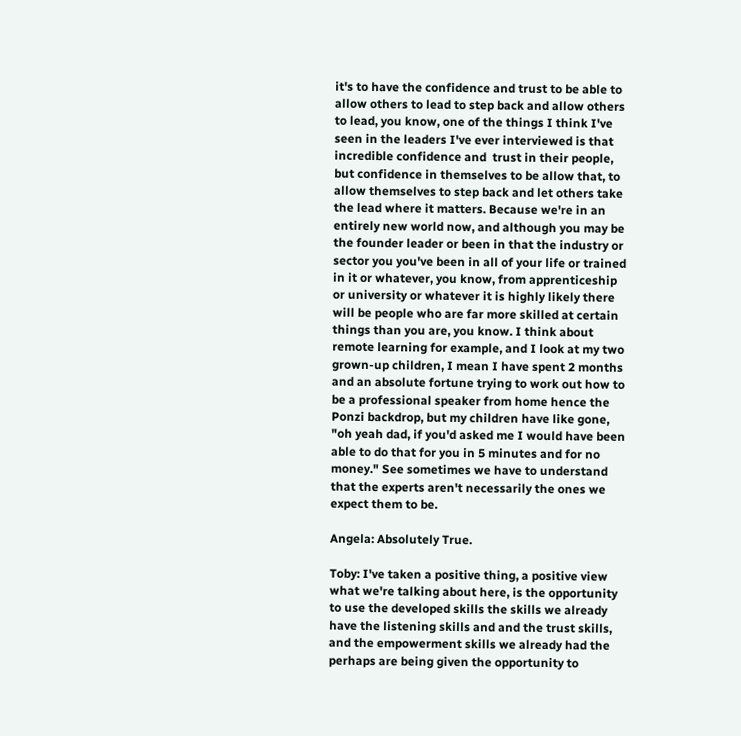it's to have the confidence and trust to be able to allow others to lead to step back and allow others to lead, you know, one of the things I think I've seen in the leaders I've ever interviewed is that incredible confidence and  trust in their people, but confidence in themselves to be allow that, to allow themselves to step back and let others take the lead where it matters. Because we're in an entirely new world now, and although you may be the founder leader or been in that the industry or sector you you've been in all of your life or trained in it or whatever, you know, from apprenticeship or university or whatever it is highly likely there will be people who are far more skilled at certain things than you are, you know. I think about remote learning for example, and I look at my two grown-up children, I mean I have spent 2 months and an absolute fortune trying to work out how to be a professional speaker from home hence the Ponzi backdrop, but my children have like gone, "oh yeah dad, if you'd asked me I would have been able to do that for you in 5 minutes and for no money." See sometimes we have to understand that the experts aren't necessarily the ones we expect them to be.

Angela: Absolutely True.

Toby: I've taken a positive thing, a positive view what we're talking about here, is the opportunity to use the developed skills the skills we already have the listening skills and and the trust skills, and the empowerment skills we already had the perhaps are being given the opportunity to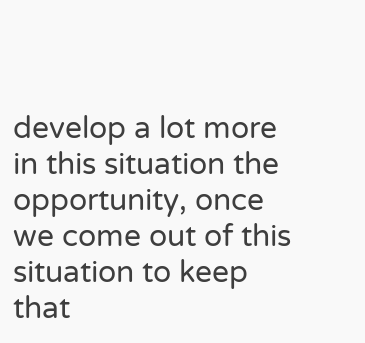develop a lot more in this situation the opportunity, once we come out of this situation to keep that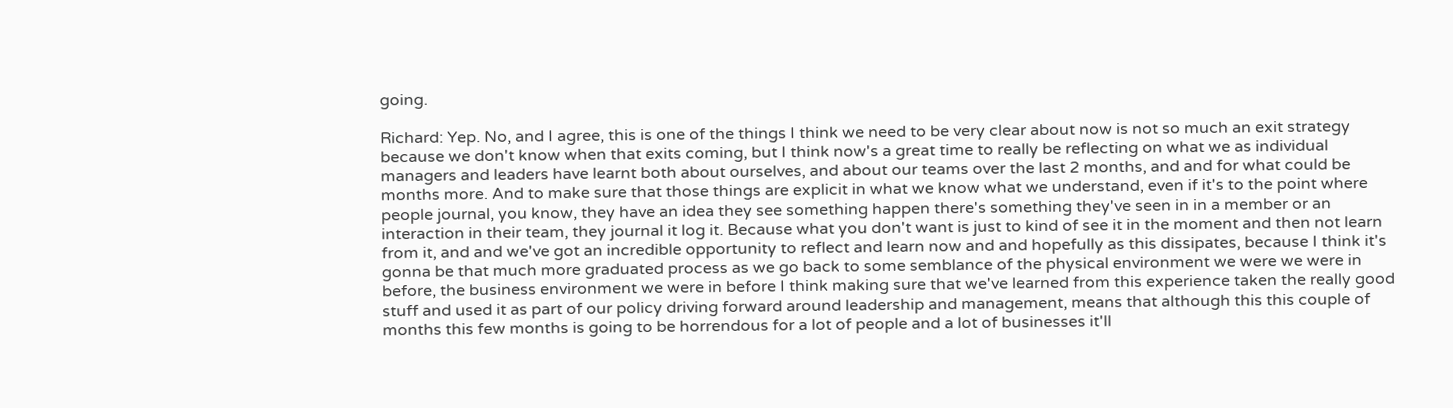going.

Richard: Yep. No, and I agree, this is one of the things I think we need to be very clear about now is not so much an exit strategy because we don't know when that exits coming, but I think now's a great time to really be reflecting on what we as individual managers and leaders have learnt both about ourselves, and about our teams over the last 2 months, and and for what could be months more. And to make sure that those things are explicit in what we know what we understand, even if it's to the point where people journal, you know, they have an idea they see something happen there's something they've seen in in a member or an interaction in their team, they journal it log it. Because what you don't want is just to kind of see it in the moment and then not learn from it, and and we've got an incredible opportunity to reflect and learn now and and hopefully as this dissipates, because I think it's gonna be that much more graduated process as we go back to some semblance of the physical environment we were we were in before, the business environment we were in before I think making sure that we've learned from this experience taken the really good stuff and used it as part of our policy driving forward around leadership and management, means that although this this couple of months this few months is going to be horrendous for a lot of people and a lot of businesses it'll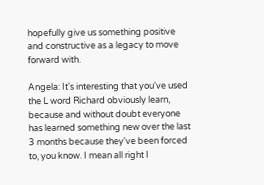hopefully give us something positive and constructive as a legacy to move forward with.

Angela: It's interesting that you've used the L word Richard obviously learn, because and without doubt everyone has learned something new over the last 3 months because they've been forced to, you know. I mean all right I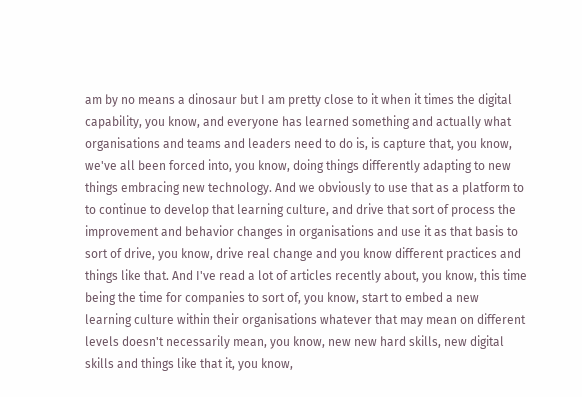am by no means a dinosaur but I am pretty close to it when it times the digital capability, you know, and everyone has learned something and actually what organisations and teams and leaders need to do is, is capture that, you know, we've all been forced into, you know, doing things differently adapting to new things embracing new technology. And we obviously to use that as a platform to to continue to develop that learning culture, and drive that sort of process the improvement and behavior changes in organisations and use it as that basis to sort of drive, you know, drive real change and you know different practices and things like that. And I've read a lot of articles recently about, you know, this time being the time for companies to sort of, you know, start to embed a new learning culture within their organisations whatever that may mean on different levels doesn't necessarily mean, you know, new new hard skills, new digital skills and things like that it, you know,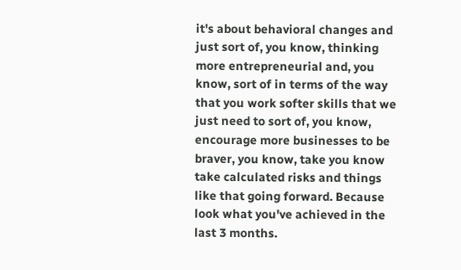it's about behavioral changes and just sort of, you know, thinking more entrepreneurial and, you know, sort of in terms of the way that you work softer skills that we just need to sort of, you know, encourage more businesses to be braver, you know, take you know take calculated risks and things like that going forward. Because look what you've achieved in the last 3 months.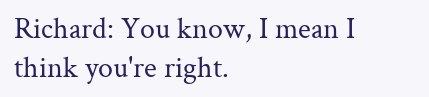Richard: You know, I mean I think you're right.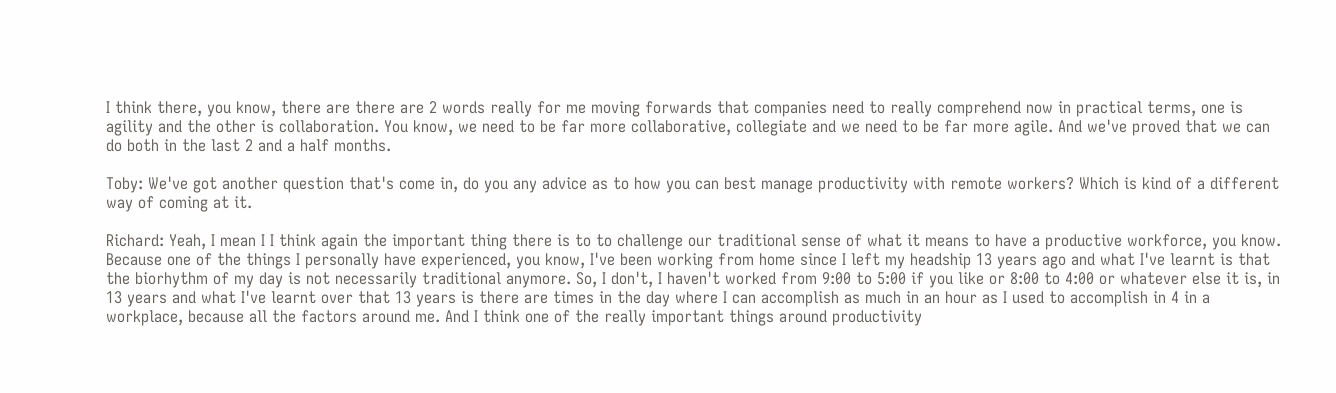I think there, you know, there are there are 2 words really for me moving forwards that companies need to really comprehend now in practical terms, one is agility and the other is collaboration. You know, we need to be far more collaborative, collegiate and we need to be far more agile. And we've proved that we can do both in the last 2 and a half months.

Toby: We've got another question that's come in, do you any advice as to how you can best manage productivity with remote workers? Which is kind of a different way of coming at it.

Richard: Yeah, I mean I I think again the important thing there is to to challenge our traditional sense of what it means to have a productive workforce, you know. Because one of the things I personally have experienced, you know, I've been working from home since I left my headship 13 years ago and what I've learnt is that the biorhythm of my day is not necessarily traditional anymore. So, I don't, I haven't worked from 9:00 to 5:00 if you like or 8:00 to 4:00 or whatever else it is, in 13 years and what I've learnt over that 13 years is there are times in the day where I can accomplish as much in an hour as I used to accomplish in 4 in a workplace, because all the factors around me. And I think one of the really important things around productivity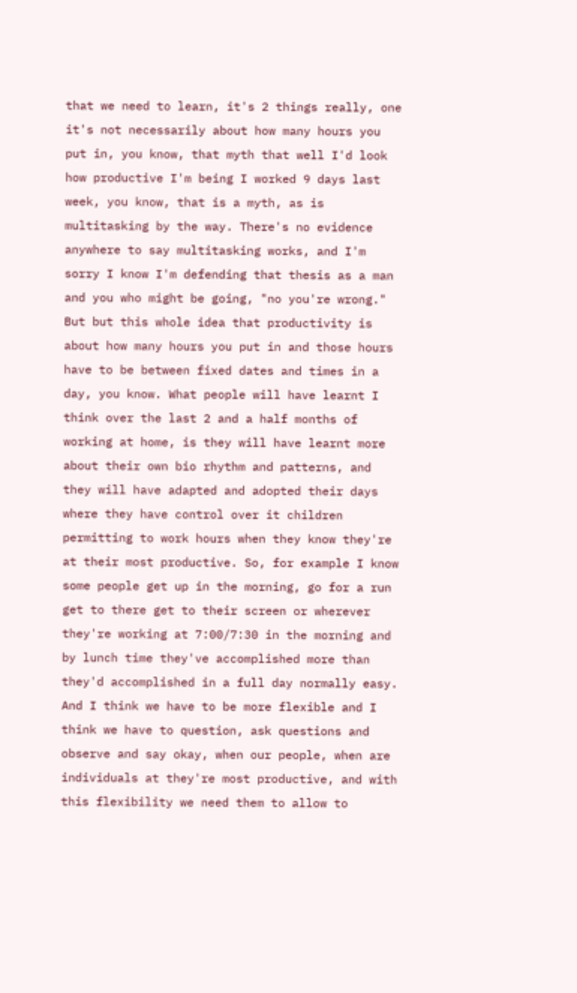that we need to learn, it's 2 things really, one it's not necessarily about how many hours you put in, you know, that myth that well I'd look how productive I'm being I worked 9 days last week, you know, that is a myth, as is multitasking by the way. There's no evidence anywhere to say multitasking works, and I'm sorry I know I'm defending that thesis as a man and you who might be going, "no you're wrong." But but this whole idea that productivity is about how many hours you put in and those hours have to be between fixed dates and times in a day, you know. What people will have learnt I think over the last 2 and a half months of working at home, is they will have learnt more about their own bio rhythm and patterns, and they will have adapted and adopted their days where they have control over it children permitting to work hours when they know they're at their most productive. So, for example I know some people get up in the morning, go for a run get to there get to their screen or wherever they're working at 7:00/7:30 in the morning and by lunch time they've accomplished more than they'd accomplished in a full day normally easy. And I think we have to be more flexible and I think we have to question, ask questions and observe and say okay, when our people, when are individuals at they're most productive, and with this flexibility we need them to allow to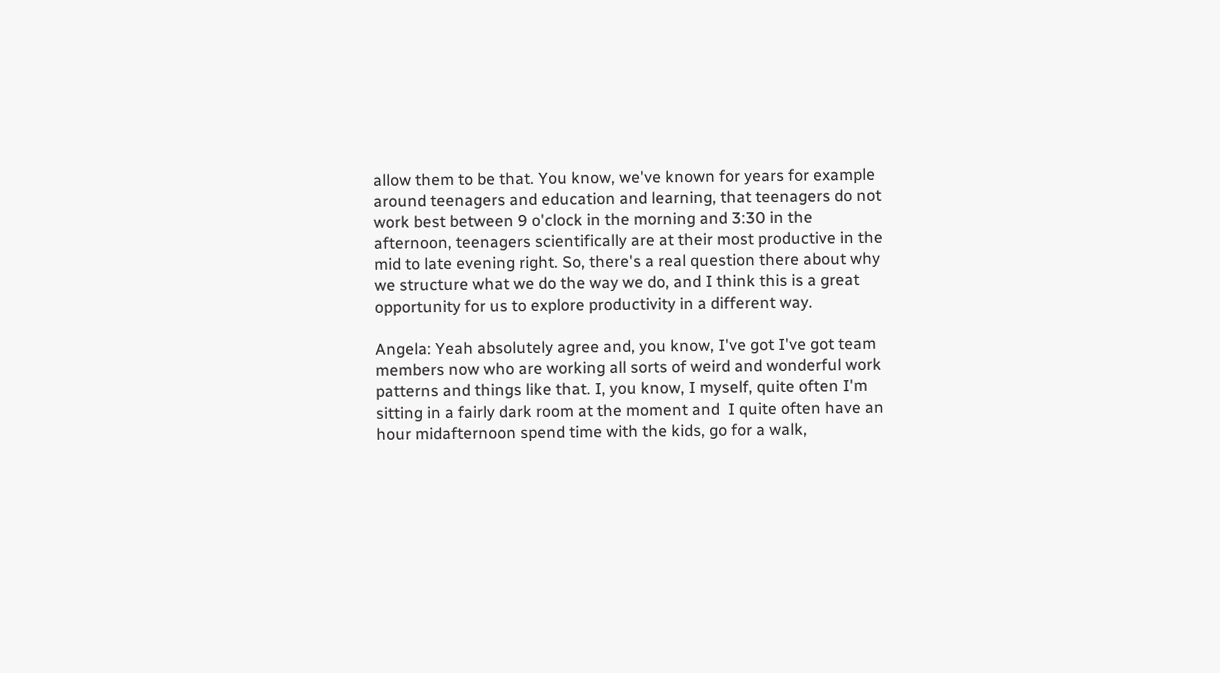allow them to be that. You know, we've known for years for example around teenagers and education and learning, that teenagers do not work best between 9 o'clock in the morning and 3:30 in the afternoon, teenagers scientifically are at their most productive in the mid to late evening right. So, there's a real question there about why we structure what we do the way we do, and I think this is a great opportunity for us to explore productivity in a different way.

Angela: Yeah absolutely agree and, you know, I've got I've got team members now who are working all sorts of weird and wonderful work patterns and things like that. I, you know, I myself, quite often I'm sitting in a fairly dark room at the moment and  I quite often have an hour midafternoon spend time with the kids, go for a walk,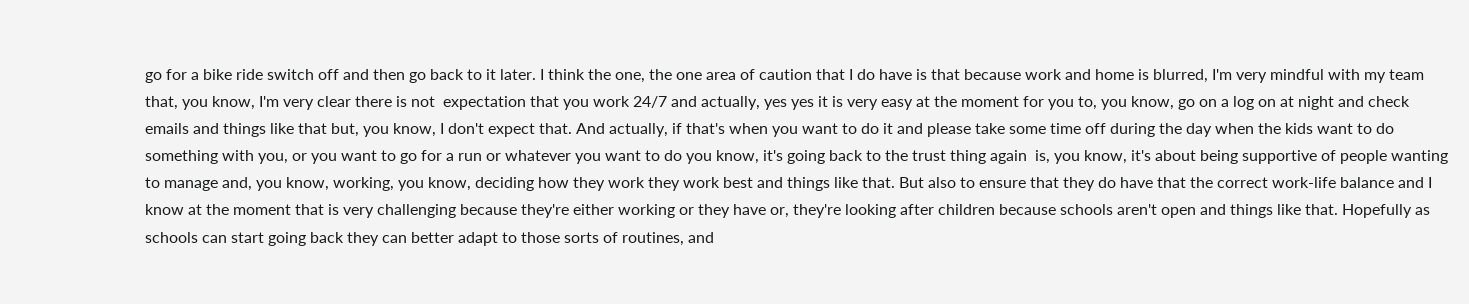go for a bike ride switch off and then go back to it later. I think the one, the one area of caution that I do have is that because work and home is blurred, I'm very mindful with my team that, you know, I'm very clear there is not  expectation that you work 24/7 and actually, yes yes it is very easy at the moment for you to, you know, go on a log on at night and check emails and things like that but, you know, I don't expect that. And actually, if that's when you want to do it and please take some time off during the day when the kids want to do something with you, or you want to go for a run or whatever you want to do you know, it's going back to the trust thing again  is, you know, it's about being supportive of people wanting to manage and, you know, working, you know, deciding how they work they work best and things like that. But also to ensure that they do have that the correct work-life balance and I know at the moment that is very challenging because they're either working or they have or, they're looking after children because schools aren't open and things like that. Hopefully as schools can start going back they can better adapt to those sorts of routines, and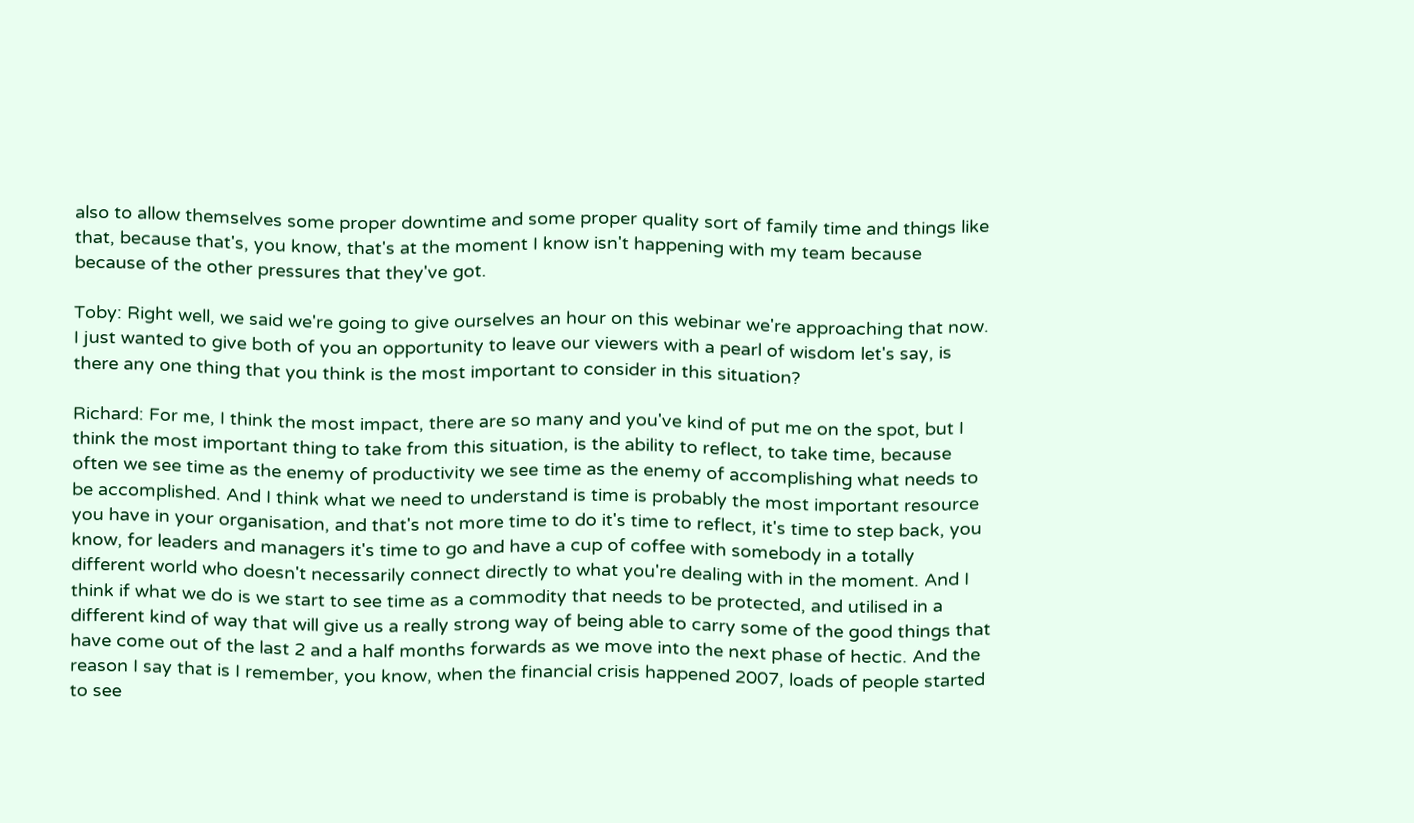also to allow themselves some proper downtime and some proper quality sort of family time and things like that, because that's, you know, that's at the moment I know isn't happening with my team because because of the other pressures that they've got.

Toby: Right well, we said we're going to give ourselves an hour on this webinar we're approaching that now. I just wanted to give both of you an opportunity to leave our viewers with a pearl of wisdom let's say, is there any one thing that you think is the most important to consider in this situation?

Richard: For me, I think the most impact, there are so many and you've kind of put me on the spot, but I think the most important thing to take from this situation, is the ability to reflect, to take time, because often we see time as the enemy of productivity we see time as the enemy of accomplishing what needs to be accomplished. And I think what we need to understand is time is probably the most important resource you have in your organisation, and that's not more time to do it's time to reflect, it's time to step back, you know, for leaders and managers it's time to go and have a cup of coffee with somebody in a totally different world who doesn't necessarily connect directly to what you're dealing with in the moment. And I think if what we do is we start to see time as a commodity that needs to be protected, and utilised in a different kind of way that will give us a really strong way of being able to carry some of the good things that have come out of the last 2 and a half months forwards as we move into the next phase of hectic. And the reason I say that is I remember, you know, when the financial crisis happened 2007, loads of people started to see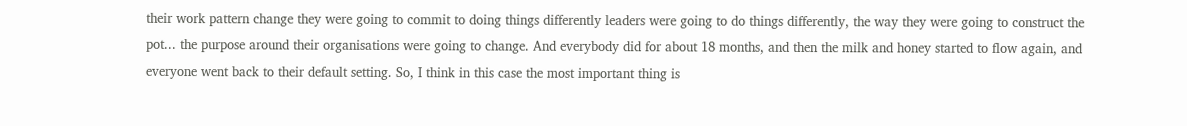their work pattern change they were going to commit to doing things differently leaders were going to do things differently, the way they were going to construct the pot... the purpose around their organisations were going to change. And everybody did for about 18 months, and then the milk and honey started to flow again, and everyone went back to their default setting. So, I think in this case the most important thing is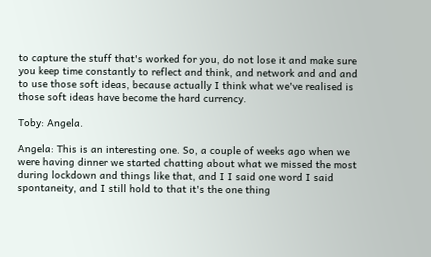to capture the stuff that's worked for you, do not lose it and make sure you keep time constantly to reflect and think, and network and and and to use those soft ideas, because actually I think what we've realised is those soft ideas have become the hard currency.

Toby: Angela.

Angela: This is an interesting one. So, a couple of weeks ago when we were having dinner we started chatting about what we missed the most during lockdown and things like that, and I I said one word I said spontaneity, and I still hold to that it's the one thing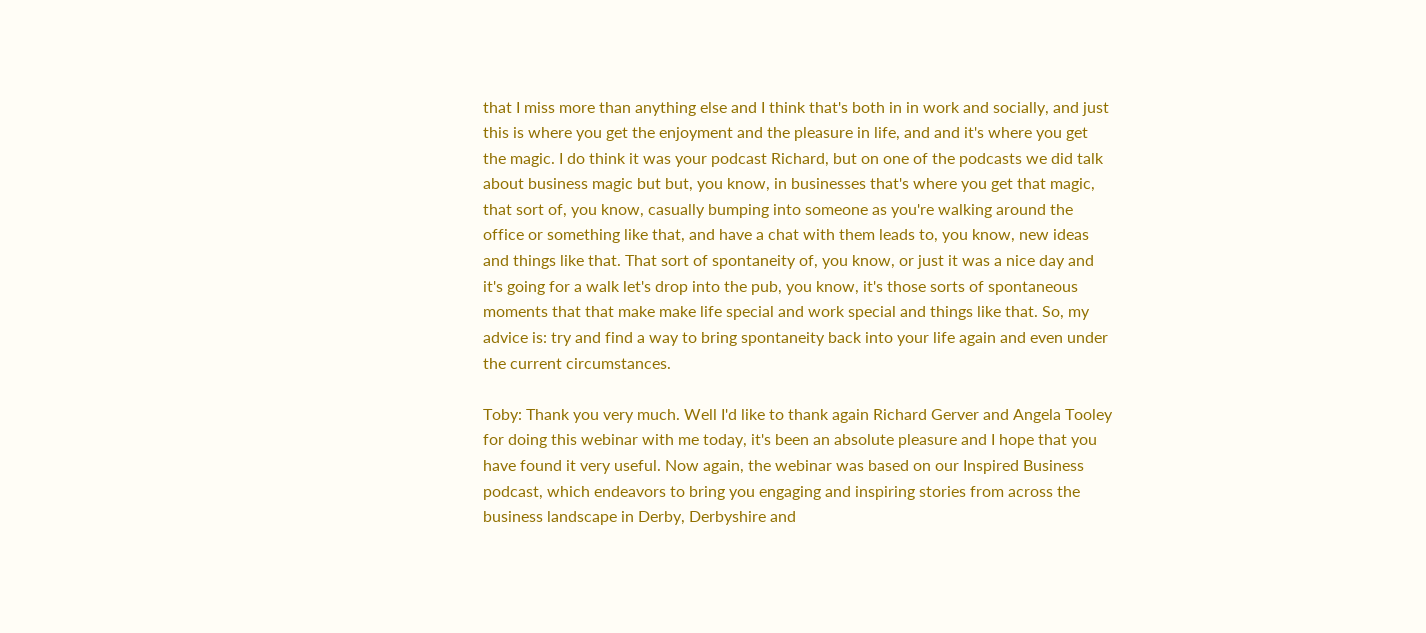that I miss more than anything else and I think that's both in in work and socially, and just this is where you get the enjoyment and the pleasure in life, and and it's where you get the magic. I do think it was your podcast Richard, but on one of the podcasts we did talk about business magic but but, you know, in businesses that's where you get that magic, that sort of, you know, casually bumping into someone as you're walking around the office or something like that, and have a chat with them leads to, you know, new ideas and things like that. That sort of spontaneity of, you know, or just it was a nice day and it's going for a walk let's drop into the pub, you know, it's those sorts of spontaneous moments that that make make life special and work special and things like that. So, my advice is: try and find a way to bring spontaneity back into your life again and even under the current circumstances.

Toby: Thank you very much. Well I'd like to thank again Richard Gerver and Angela Tooley for doing this webinar with me today, it's been an absolute pleasure and I hope that you have found it very useful. Now again, the webinar was based on our Inspired Business podcast, which endeavors to bring you engaging and inspiring stories from across the business landscape in Derby, Derbyshire and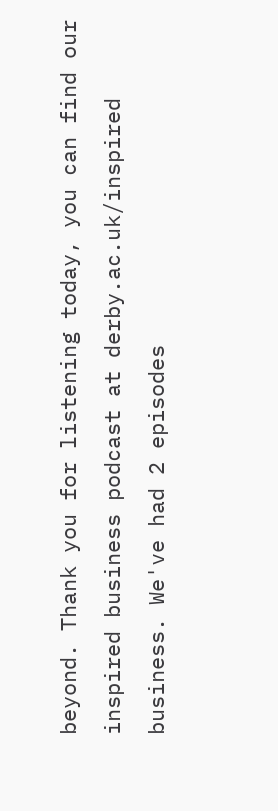beyond. Thank you for listening today, you can find our inspired business podcast at derby.ac.uk/inspired business. We've had 2 episodes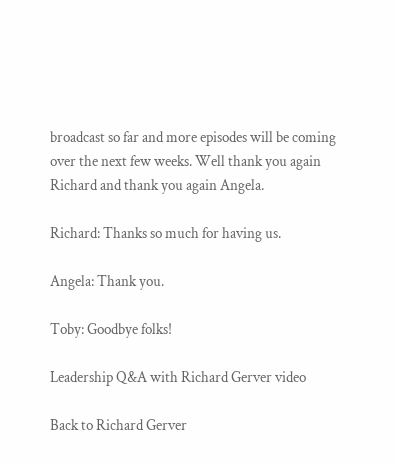broadcast so far and more episodes will be coming over the next few weeks. Well thank you again Richard and thank you again Angela.

Richard: Thanks so much for having us.

Angela: Thank you.

Toby: Goodbye folks!

Leadership Q&A with Richard Gerver video

Back to Richard Gerver